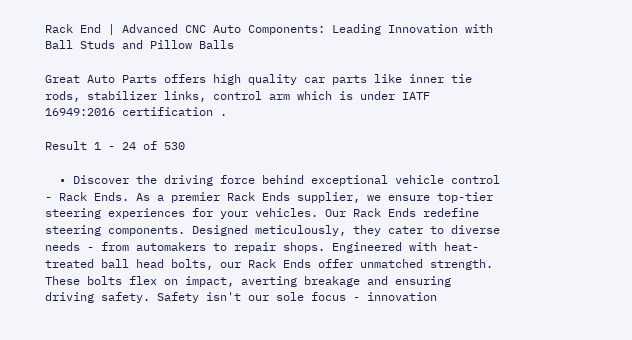Rack End | Advanced CNC Auto Components: Leading Innovation with Ball Studs and Pillow Balls

Great Auto Parts offers high quality car parts like inner tie rods, stabilizer links, control arm which is under IATF 16949:2016 certification .

Result 1 - 24 of 530

  • Discover the driving force behind exceptional vehicle control - Rack Ends. As a premier Rack Ends supplier, we ensure top-tier steering experiences for your vehicles. Our Rack Ends redefine steering components. Designed meticulously, they cater to diverse needs - from automakers to repair shops. Engineered with heat-treated ball head bolts, our Rack Ends offer unmatched strength. These bolts flex on impact, averting breakage and ensuring driving safety. Safety isn't our sole focus - innovation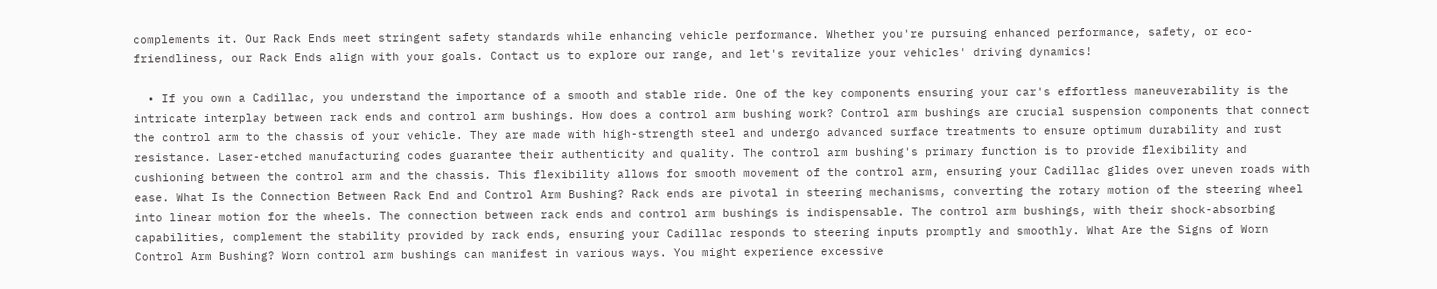complements it. Our Rack Ends meet stringent safety standards while enhancing vehicle performance. Whether you're pursuing enhanced performance, safety, or eco-friendliness, our Rack Ends align with your goals. Contact us to explore our range, and let's revitalize your vehicles' driving dynamics!

  • If you own a Cadillac, you understand the importance of a smooth and stable ride. One of the key components ensuring your car's effortless maneuverability is the intricate interplay between rack ends and control arm bushings. How does a control arm bushing work? Control arm bushings are crucial suspension components that connect the control arm to the chassis of your vehicle. They are made with high-strength steel and undergo advanced surface treatments to ensure optimum durability and rust resistance. Laser-etched manufacturing codes guarantee their authenticity and quality. The control arm bushing's primary function is to provide flexibility and cushioning between the control arm and the chassis. This flexibility allows for smooth movement of the control arm, ensuring your Cadillac glides over uneven roads with ease. What Is the Connection Between Rack End and Control Arm Bushing? Rack ends are pivotal in steering mechanisms, converting the rotary motion of the steering wheel into linear motion for the wheels. The connection between rack ends and control arm bushings is indispensable. The control arm bushings, with their shock-absorbing capabilities, complement the stability provided by rack ends, ensuring your Cadillac responds to steering inputs promptly and smoothly. What Are the Signs of Worn Control Arm Bushing? Worn control arm bushings can manifest in various ways. You might experience excessive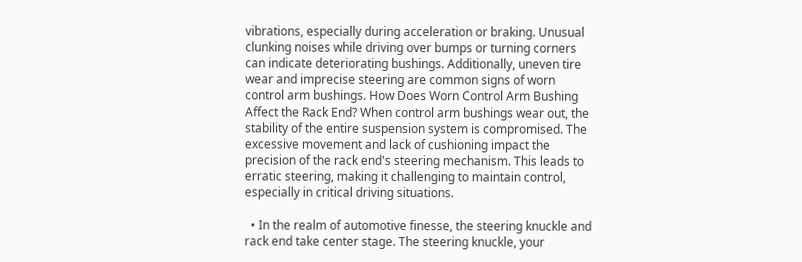vibrations, especially during acceleration or braking. Unusual clunking noises while driving over bumps or turning corners can indicate deteriorating bushings. Additionally, uneven tire wear and imprecise steering are common signs of worn control arm bushings. How Does Worn Control Arm Bushing Affect the Rack End? When control arm bushings wear out, the stability of the entire suspension system is compromised. The excessive movement and lack of cushioning impact the precision of the rack end's steering mechanism. This leads to erratic steering, making it challenging to maintain control, especially in critical driving situations.

  • In the realm of automotive finesse, the steering knuckle and rack end take center stage. The steering knuckle, your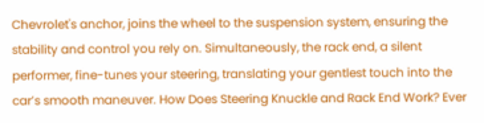Chevrolet's anchor, joins the wheel to the suspension system, ensuring the stability and control you rely on. Simultaneously, the rack end, a silent performer, fine-tunes your steering, translating your gentlest touch into the car’s smooth maneuver. How Does Steering Knuckle and Rack End Work? Ever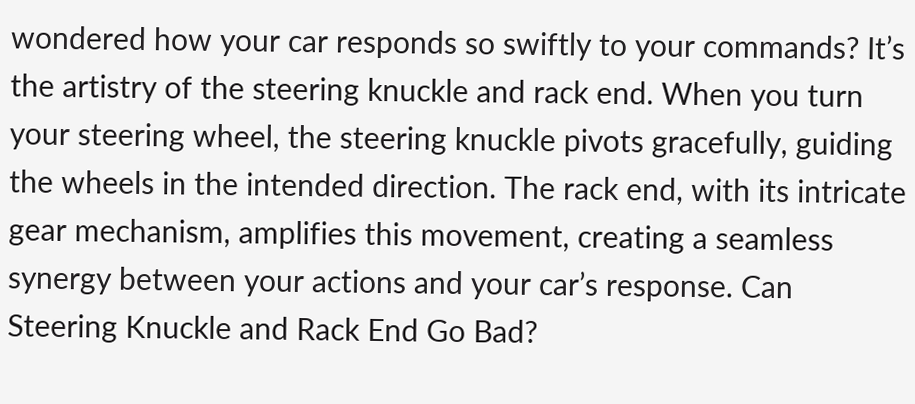wondered how your car responds so swiftly to your commands? It’s the artistry of the steering knuckle and rack end. When you turn your steering wheel, the steering knuckle pivots gracefully, guiding the wheels in the intended direction. The rack end, with its intricate gear mechanism, amplifies this movement, creating a seamless synergy between your actions and your car’s response. Can Steering Knuckle and Rack End Go Bad?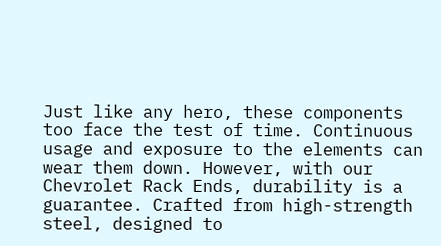Just like any hero, these components too face the test of time. Continuous usage and exposure to the elements can wear them down. However, with our Chevrolet Rack Ends, durability is a guarantee. Crafted from high-strength steel, designed to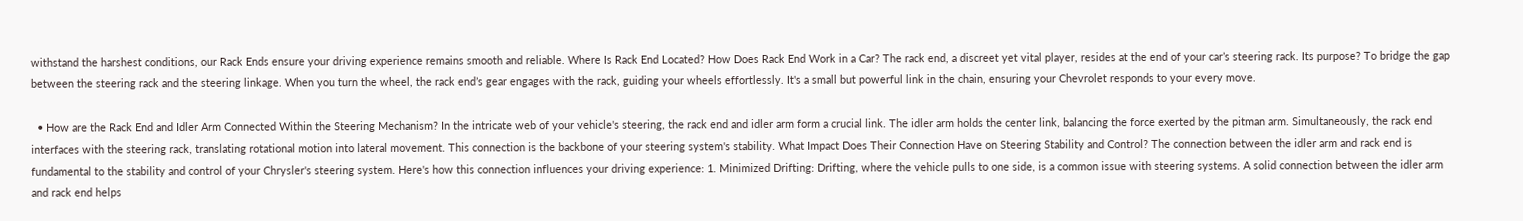withstand the harshest conditions, our Rack Ends ensure your driving experience remains smooth and reliable. Where Is Rack End Located? How Does Rack End Work in a Car? The rack end, a discreet yet vital player, resides at the end of your car’s steering rack. Its purpose? To bridge the gap between the steering rack and the steering linkage. When you turn the wheel, the rack end’s gear engages with the rack, guiding your wheels effortlessly. It's a small but powerful link in the chain, ensuring your Chevrolet responds to your every move.

  • How are the Rack End and Idler Arm Connected Within the Steering Mechanism? In the intricate web of your vehicle's steering, the rack end and idler arm form a crucial link. The idler arm holds the center link, balancing the force exerted by the pitman arm. Simultaneously, the rack end interfaces with the steering rack, translating rotational motion into lateral movement. This connection is the backbone of your steering system's stability. What Impact Does Their Connection Have on Steering Stability and Control? The connection between the idler arm and rack end is fundamental to the stability and control of your Chrysler's steering system. Here's how this connection influences your driving experience: 1. Minimized Drifting: Drifting, where the vehicle pulls to one side, is a common issue with steering systems. A solid connection between the idler arm and rack end helps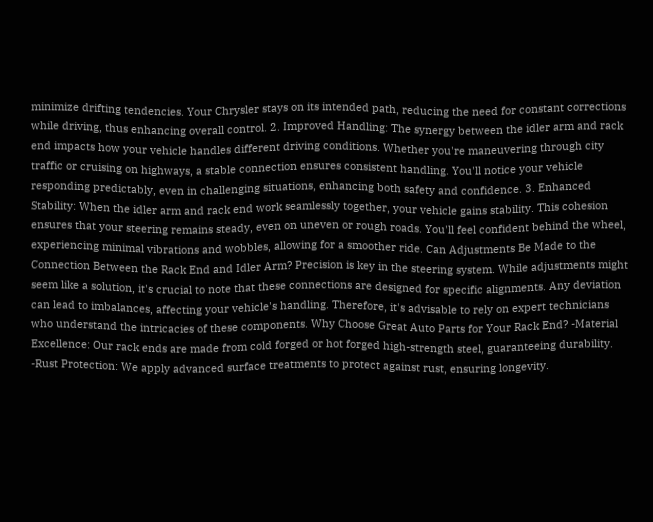minimize drifting tendencies. Your Chrysler stays on its intended path, reducing the need for constant corrections while driving, thus enhancing overall control. 2. Improved Handling: The synergy between the idler arm and rack end impacts how your vehicle handles different driving conditions. Whether you're maneuvering through city traffic or cruising on highways, a stable connection ensures consistent handling. You'll notice your vehicle responding predictably, even in challenging situations, enhancing both safety and confidence. 3. Enhanced Stability: When the idler arm and rack end work seamlessly together, your vehicle gains stability. This cohesion ensures that your steering remains steady, even on uneven or rough roads. You'll feel confident behind the wheel, experiencing minimal vibrations and wobbles, allowing for a smoother ride. Can Adjustments Be Made to the Connection Between the Rack End and Idler Arm? Precision is key in the steering system. While adjustments might seem like a solution, it's crucial to note that these connections are designed for specific alignments. Any deviation can lead to imbalances, affecting your vehicle's handling. Therefore, it's advisable to rely on expert technicians who understand the intricacies of these components. Why Choose Great Auto Parts for Your Rack End? -Material Excellence: Our rack ends are made from cold forged or hot forged high-strength steel, guaranteeing durability. -Rust Protection: We apply advanced surface treatments to protect against rust, ensuring longevity.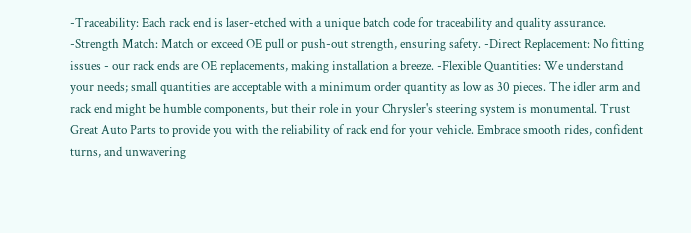-Traceability: Each rack end is laser-etched with a unique batch code for traceability and quality assurance. -Strength Match: Match or exceed OE pull or push-out strength, ensuring safety. -Direct Replacement: No fitting issues - our rack ends are OE replacements, making installation a breeze. -Flexible Quantities: We understand your needs; small quantities are acceptable with a minimum order quantity as low as 30 pieces. The idler arm and rack end might be humble components, but their role in your Chrysler's steering system is monumental. Trust Great Auto Parts to provide you with the reliability of rack end for your vehicle. Embrace smooth rides, confident turns, and unwavering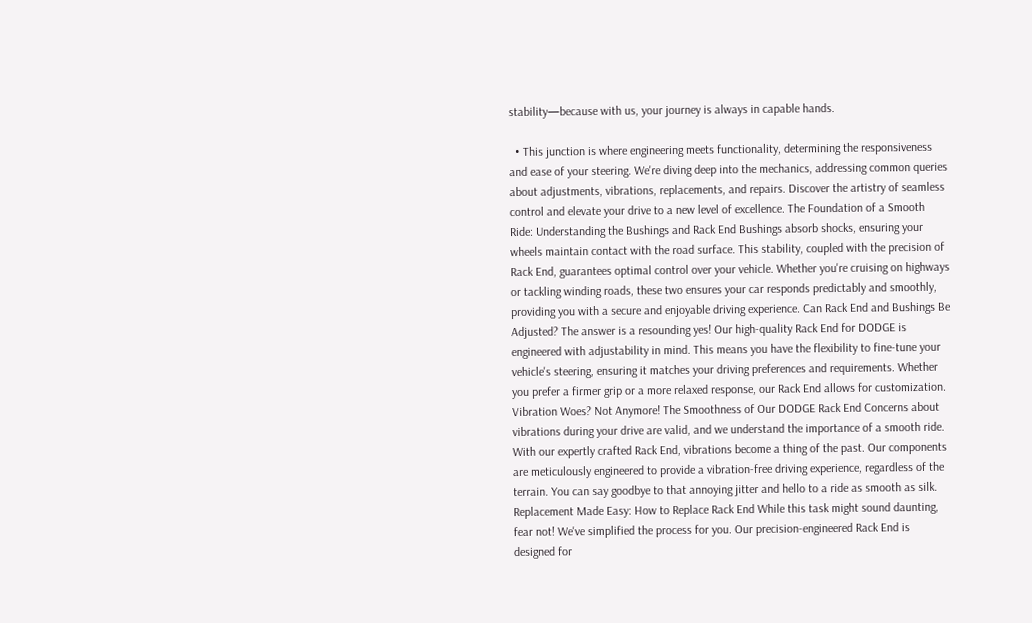stability—because with us, your journey is always in capable hands.

  • This junction is where engineering meets functionality, determining the responsiveness and ease of your steering. We're diving deep into the mechanics, addressing common queries about adjustments, vibrations, replacements, and repairs. Discover the artistry of seamless control and elevate your drive to a new level of excellence. The Foundation of a Smooth Ride: Understanding the Bushings and Rack End Bushings absorb shocks, ensuring your wheels maintain contact with the road surface. This stability, coupled with the precision of Rack End, guarantees optimal control over your vehicle. Whether you're cruising on highways or tackling winding roads, these two ensures your car responds predictably and smoothly, providing you with a secure and enjoyable driving experience. Can Rack End and Bushings Be Adjusted? The answer is a resounding yes! Our high-quality Rack End for DODGE is engineered with adjustability in mind. This means you have the flexibility to fine-tune your vehicle's steering, ensuring it matches your driving preferences and requirements. Whether you prefer a firmer grip or a more relaxed response, our Rack End allows for customization. Vibration Woes? Not Anymore! The Smoothness of Our DODGE Rack End Concerns about vibrations during your drive are valid, and we understand the importance of a smooth ride. With our expertly crafted Rack End, vibrations become a thing of the past. Our components are meticulously engineered to provide a vibration-free driving experience, regardless of the terrain. You can say goodbye to that annoying jitter and hello to a ride as smooth as silk. Replacement Made Easy: How to Replace Rack End While this task might sound daunting, fear not! We've simplified the process for you. Our precision-engineered Rack End is designed for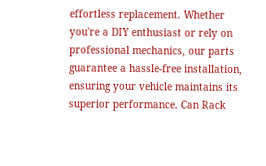effortless replacement. Whether you're a DIY enthusiast or rely on professional mechanics, our parts guarantee a hassle-free installation, ensuring your vehicle maintains its superior performance. Can Rack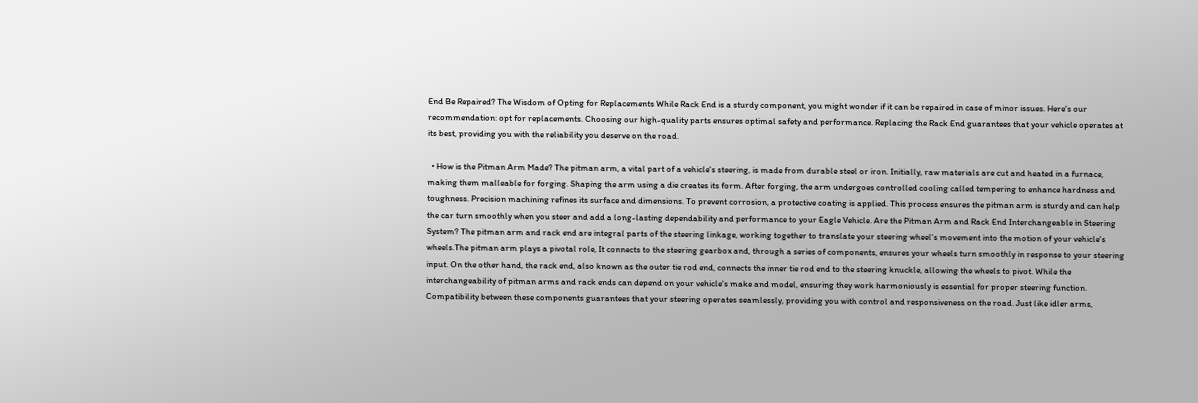End Be Repaired? The Wisdom of Opting for Replacements While Rack End is a sturdy component, you might wonder if it can be repaired in case of minor issues. Here's our recommendation: opt for replacements. Choosing our high-quality parts ensures optimal safety and performance. Replacing the Rack End guarantees that your vehicle operates at its best, providing you with the reliability you deserve on the road.

  • How is the Pitman Arm Made? The pitman arm, a vital part of a vehicle's steering, is made from durable steel or iron. Initially, raw materials are cut and heated in a furnace, making them malleable for forging. Shaping the arm using a die creates its form. After forging, the arm undergoes controlled cooling called tempering to enhance hardness and toughness. Precision machining refines its surface and dimensions. To prevent corrosion, a protective coating is applied. This process ensures the pitman arm is sturdy and can help the car turn smoothly when you steer and add a long-lasting dependability and performance to your Eagle Vehicle. Are the Pitman Arm and Rack End Interchangeable in Steering System? The pitman arm and rack end are integral parts of the steering linkage, working together to translate your steering wheel's movement into the motion of your vehicle's wheels.The pitman arm plays a pivotal role, It connects to the steering gearbox and, through a series of components, ensures your wheels turn smoothly in response to your steering input. On the other hand, the rack end, also known as the outer tie rod end, connects the inner tie rod end to the steering knuckle, allowing the wheels to pivot. While the interchangeability of pitman arms and rack ends can depend on your vehicle's make and model, ensuring they work harmoniously is essential for proper steering function. Compatibility between these components guarantees that your steering operates seamlessly, providing you with control and responsiveness on the road. Just like idler arms,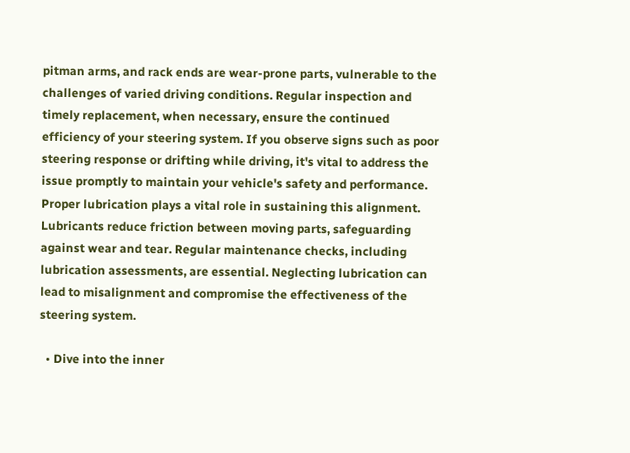pitman arms, and rack ends are wear-prone parts, vulnerable to the challenges of varied driving conditions. Regular inspection and timely replacement, when necessary, ensure the continued efficiency of your steering system. If you observe signs such as poor steering response or drifting while driving, it's vital to address the issue promptly to maintain your vehicle's safety and performance. Proper lubrication plays a vital role in sustaining this alignment. Lubricants reduce friction between moving parts, safeguarding against wear and tear. Regular maintenance checks, including lubrication assessments, are essential. Neglecting lubrication can lead to misalignment and compromise the effectiveness of the steering system.

  • Dive into the inner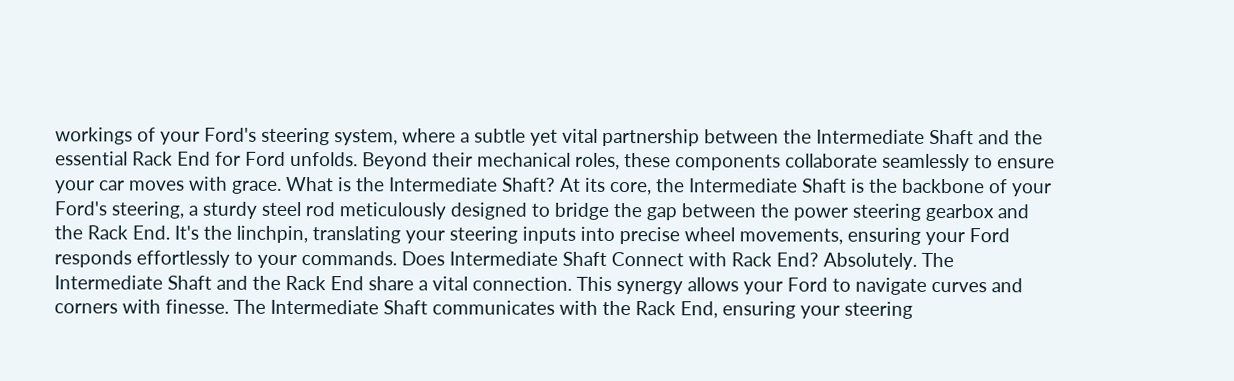workings of your Ford's steering system, where a subtle yet vital partnership between the Intermediate Shaft and the essential Rack End for Ford unfolds. Beyond their mechanical roles, these components collaborate seamlessly to ensure your car moves with grace. What is the Intermediate Shaft? At its core, the Intermediate Shaft is the backbone of your Ford's steering, a sturdy steel rod meticulously designed to bridge the gap between the power steering gearbox and the Rack End. It's the linchpin, translating your steering inputs into precise wheel movements, ensuring your Ford responds effortlessly to your commands. Does Intermediate Shaft Connect with Rack End? Absolutely. The Intermediate Shaft and the Rack End share a vital connection. This synergy allows your Ford to navigate curves and corners with finesse. The Intermediate Shaft communicates with the Rack End, ensuring your steering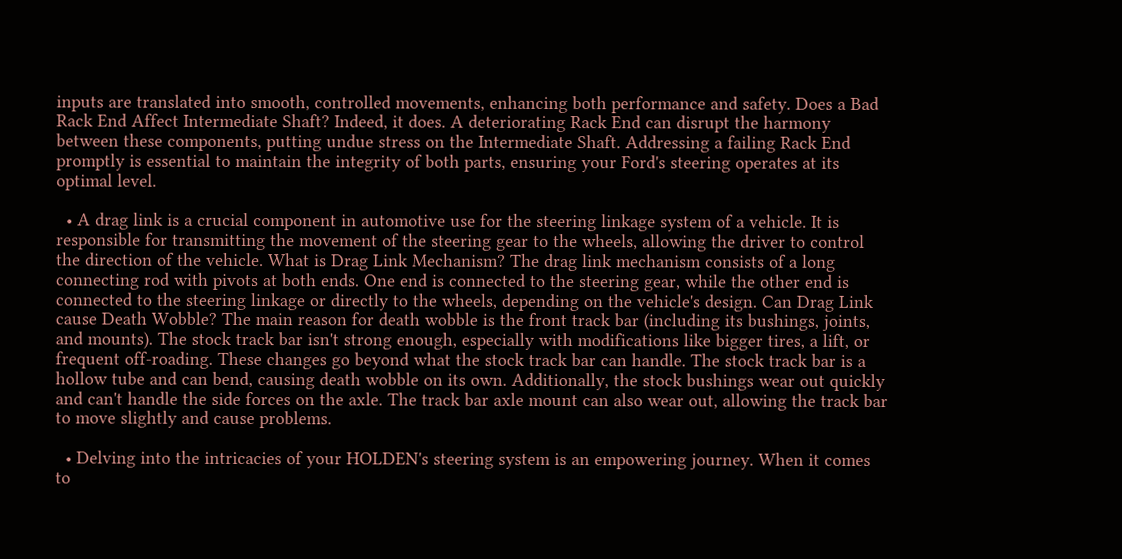inputs are translated into smooth, controlled movements, enhancing both performance and safety. Does a Bad Rack End Affect Intermediate Shaft? Indeed, it does. A deteriorating Rack End can disrupt the harmony between these components, putting undue stress on the Intermediate Shaft. Addressing a failing Rack End promptly is essential to maintain the integrity of both parts, ensuring your Ford's steering operates at its optimal level.

  • A drag link is a crucial component in automotive use for the steering linkage system of a vehicle. It is responsible for transmitting the movement of the steering gear to the wheels, allowing the driver to control the direction of the vehicle. What is Drag Link Mechanism? The drag link mechanism consists of a long connecting rod with pivots at both ends. One end is connected to the steering gear, while the other end is connected to the steering linkage or directly to the wheels, depending on the vehicle's design. Can Drag Link cause Death Wobble? The main reason for death wobble is the front track bar (including its bushings, joints, and mounts). The stock track bar isn't strong enough, especially with modifications like bigger tires, a lift, or frequent off-roading. These changes go beyond what the stock track bar can handle. The stock track bar is a hollow tube and can bend, causing death wobble on its own. Additionally, the stock bushings wear out quickly and can't handle the side forces on the axle. The track bar axle mount can also wear out, allowing the track bar to move slightly and cause problems.

  • Delving into the intricacies of your HOLDEN's steering system is an empowering journey. When it comes to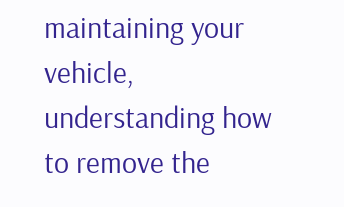maintaining your vehicle, understanding how to remove the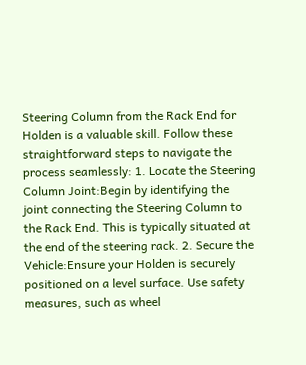Steering Column from the Rack End for Holden is a valuable skill. Follow these straightforward steps to navigate the process seamlessly: 1. Locate the Steering Column Joint:Begin by identifying the joint connecting the Steering Column to the Rack End. This is typically situated at the end of the steering rack. 2. Secure the Vehicle:Ensure your Holden is securely positioned on a level surface. Use safety measures, such as wheel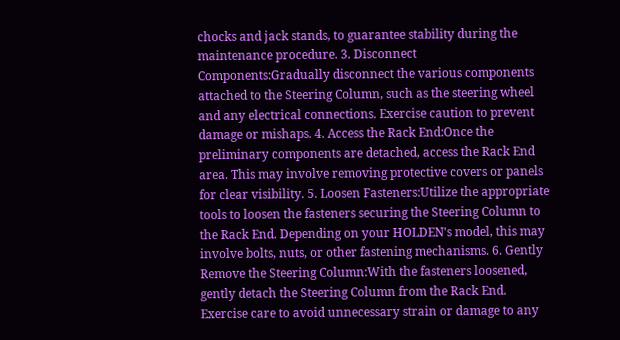chocks and jack stands, to guarantee stability during the maintenance procedure. 3. Disconnect Components:Gradually disconnect the various components attached to the Steering Column, such as the steering wheel and any electrical connections. Exercise caution to prevent damage or mishaps. 4. Access the Rack End:Once the preliminary components are detached, access the Rack End area. This may involve removing protective covers or panels for clear visibility. 5. Loosen Fasteners:Utilize the appropriate tools to loosen the fasteners securing the Steering Column to the Rack End. Depending on your HOLDEN's model, this may involve bolts, nuts, or other fastening mechanisms. 6. Gently Remove the Steering Column:With the fasteners loosened, gently detach the Steering Column from the Rack End. Exercise care to avoid unnecessary strain or damage to any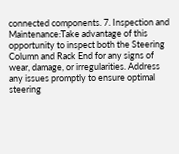connected components. 7. Inspection and Maintenance:Take advantage of this opportunity to inspect both the Steering Column and Rack End for any signs of wear, damage, or irregularities. Address any issues promptly to ensure optimal steering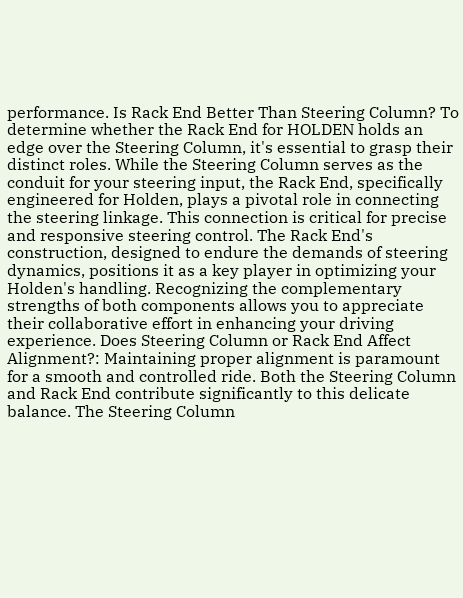performance. Is Rack End Better Than Steering Column? To determine whether the Rack End for HOLDEN holds an edge over the Steering Column, it's essential to grasp their distinct roles. While the Steering Column serves as the conduit for your steering input, the Rack End, specifically engineered for Holden, plays a pivotal role in connecting the steering linkage. This connection is critical for precise and responsive steering control. The Rack End's construction, designed to endure the demands of steering dynamics, positions it as a key player in optimizing your Holden's handling. Recognizing the complementary strengths of both components allows you to appreciate their collaborative effort in enhancing your driving experience. Does Steering Column or Rack End Affect Alignment?: Maintaining proper alignment is paramount for a smooth and controlled ride. Both the Steering Column and Rack End contribute significantly to this delicate balance. The Steering Column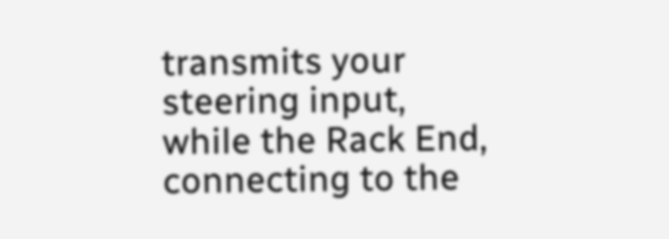transmits your steering input, while the Rack End, connecting to the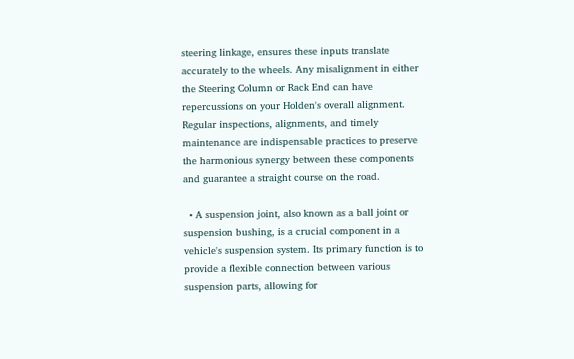steering linkage, ensures these inputs translate accurately to the wheels. Any misalignment in either the Steering Column or Rack End can have repercussions on your Holden's overall alignment. Regular inspections, alignments, and timely maintenance are indispensable practices to preserve the harmonious synergy between these components and guarantee a straight course on the road.

  • A suspension joint, also known as a ball joint or suspension bushing, is a crucial component in a vehicle's suspension system. Its primary function is to provide a flexible connection between various suspension parts, allowing for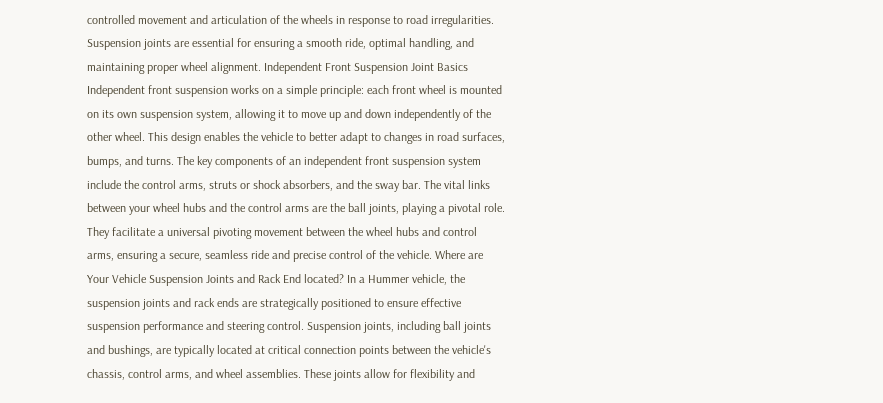controlled movement and articulation of the wheels in response to road irregularities. Suspension joints are essential for ensuring a smooth ride, optimal handling, and maintaining proper wheel alignment. Independent Front Suspension Joint Basics Independent front suspension works on a simple principle: each front wheel is mounted on its own suspension system, allowing it to move up and down independently of the other wheel. This design enables the vehicle to better adapt to changes in road surfaces, bumps, and turns. The key components of an independent front suspension system include the control arms, struts or shock absorbers, and the sway bar. The vital links between your wheel hubs and the control arms are the ball joints, playing a pivotal role. They facilitate a universal pivoting movement between the wheel hubs and control arms, ensuring a secure, seamless ride and precise control of the vehicle. Where are Your Vehicle Suspension Joints and Rack End located? In a Hummer vehicle, the suspension joints and rack ends are strategically positioned to ensure effective suspension performance and steering control. Suspension joints, including ball joints and bushings, are typically located at critical connection points between the vehicle's chassis, control arms, and wheel assemblies. These joints allow for flexibility and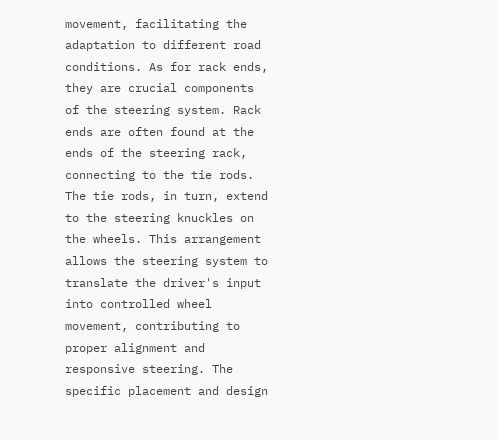movement, facilitating the adaptation to different road conditions. As for rack ends, they are crucial components of the steering system. Rack ends are often found at the ends of the steering rack, connecting to the tie rods. The tie rods, in turn, extend to the steering knuckles on the wheels. This arrangement allows the steering system to translate the driver's input into controlled wheel movement, contributing to proper alignment and responsive steering. The specific placement and design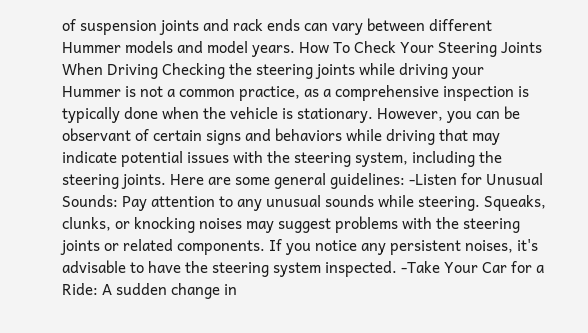of suspension joints and rack ends can vary between different Hummer models and model years. How To Check Your Steering Joints When Driving Checking the steering joints while driving your Hummer is not a common practice, as a comprehensive inspection is typically done when the vehicle is stationary. However, you can be observant of certain signs and behaviors while driving that may indicate potential issues with the steering system, including the steering joints. Here are some general guidelines: -Listen for Unusual Sounds: Pay attention to any unusual sounds while steering. Squeaks, clunks, or knocking noises may suggest problems with the steering joints or related components. If you notice any persistent noises, it's advisable to have the steering system inspected. -Take Your Car for a Ride: A sudden change in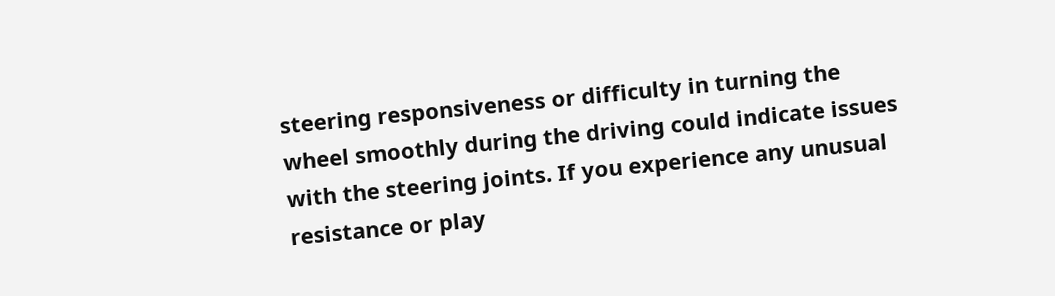steering responsiveness or difficulty in turning the wheel smoothly during the driving could indicate issues with the steering joints. If you experience any unusual resistance or play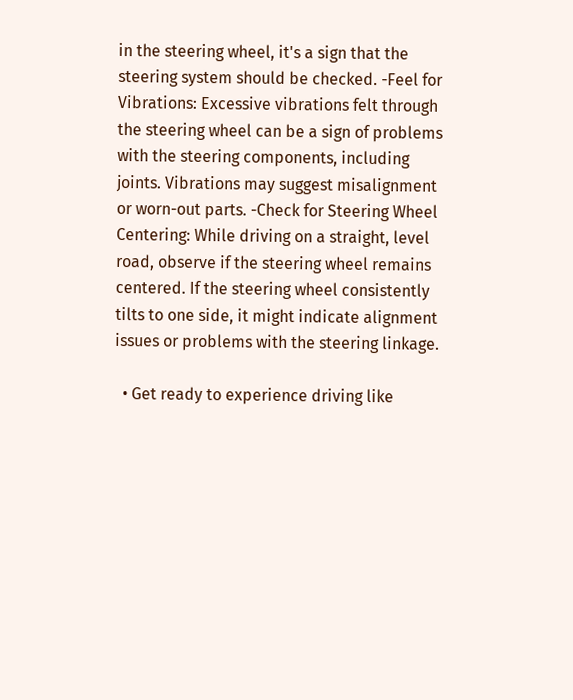in the steering wheel, it's a sign that the steering system should be checked. -Feel for Vibrations: Excessive vibrations felt through the steering wheel can be a sign of problems with the steering components, including joints. Vibrations may suggest misalignment or worn-out parts. -Check for Steering Wheel Centering: While driving on a straight, level road, observe if the steering wheel remains centered. If the steering wheel consistently tilts to one side, it might indicate alignment issues or problems with the steering linkage.

  • Get ready to experience driving like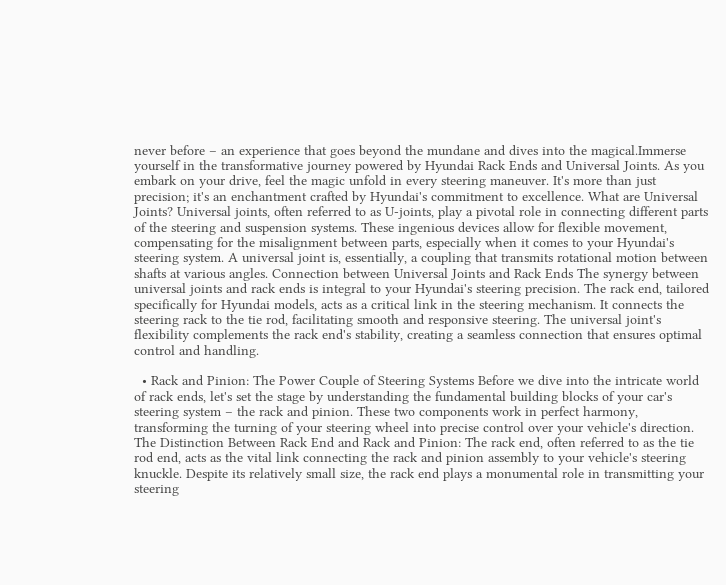never before – an experience that goes beyond the mundane and dives into the magical.Immerse yourself in the transformative journey powered by Hyundai Rack Ends and Universal Joints. As you embark on your drive, feel the magic unfold in every steering maneuver. It's more than just precision; it's an enchantment crafted by Hyundai's commitment to excellence. What are Universal Joints? Universal joints, often referred to as U-joints, play a pivotal role in connecting different parts of the steering and suspension systems. These ingenious devices allow for flexible movement, compensating for the misalignment between parts, especially when it comes to your Hyundai's steering system. A universal joint is, essentially, a coupling that transmits rotational motion between shafts at various angles. Connection between Universal Joints and Rack Ends The synergy between universal joints and rack ends is integral to your Hyundai's steering precision. The rack end, tailored specifically for Hyundai models, acts as a critical link in the steering mechanism. It connects the steering rack to the tie rod, facilitating smooth and responsive steering. The universal joint's flexibility complements the rack end's stability, creating a seamless connection that ensures optimal control and handling.

  • Rack and Pinion: The Power Couple of Steering Systems Before we dive into the intricate world of rack ends, let's set the stage by understanding the fundamental building blocks of your car's steering system – the rack and pinion. These two components work in perfect harmony, transforming the turning of your steering wheel into precise control over your vehicle's direction. The Distinction Between Rack End and Rack and Pinion: The rack end, often referred to as the tie rod end, acts as the vital link connecting the rack and pinion assembly to your vehicle's steering knuckle. Despite its relatively small size, the rack end plays a monumental role in transmitting your steering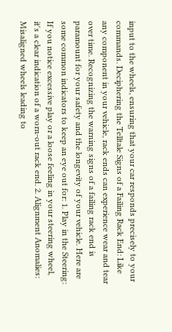input to the wheels, ensuring that your car responds precisely to your commands. Deciphering the Telltale Signs of a Failing Rack End: Like any component in your vehicle, rack ends can experience wear and tear over time. Recognizing the warning signs of a failing rack end is paramount for your safety and the longevity of your vehicle. Here are some common indicators to keep an eye out for: 1. Play in the Steering: If you notice excessive play or a loose feeling in your steering wheel, it's a clear indication of a worn-out rack end. 2. Alignment Anomalies: Misaligned wheels leading to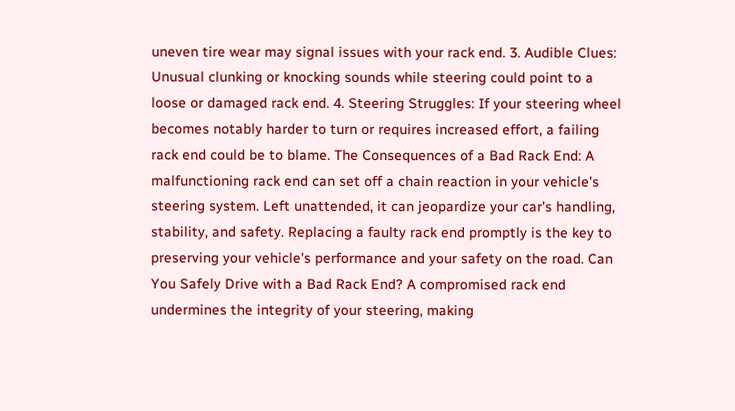uneven tire wear may signal issues with your rack end. 3. Audible Clues: Unusual clunking or knocking sounds while steering could point to a loose or damaged rack end. 4. Steering Struggles: If your steering wheel becomes notably harder to turn or requires increased effort, a failing rack end could be to blame. The Consequences of a Bad Rack End: A malfunctioning rack end can set off a chain reaction in your vehicle's steering system. Left unattended, it can jeopardize your car's handling, stability, and safety. Replacing a faulty rack end promptly is the key to preserving your vehicle's performance and your safety on the road. Can You Safely Drive with a Bad Rack End? A compromised rack end undermines the integrity of your steering, making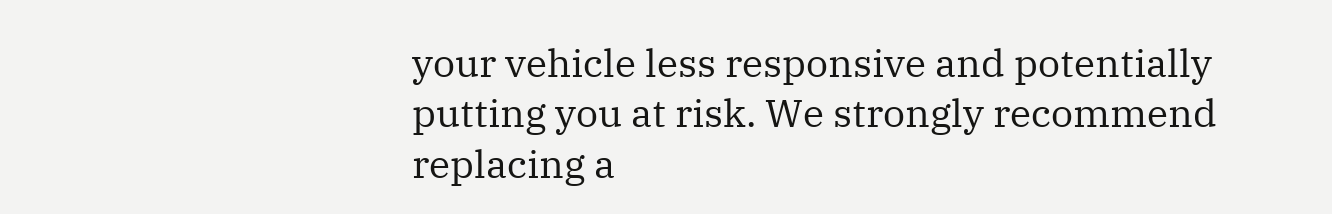your vehicle less responsive and potentially putting you at risk. We strongly recommend replacing a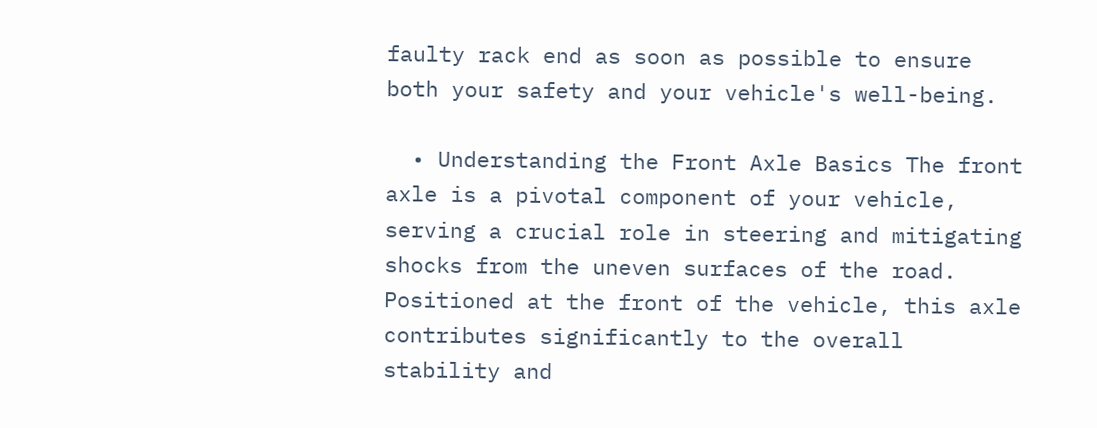faulty rack end as soon as possible to ensure both your safety and your vehicle's well-being.

  • Understanding the Front Axle Basics The front axle is a pivotal component of your vehicle, serving a crucial role in steering and mitigating shocks from the uneven surfaces of the road. Positioned at the front of the vehicle, this axle contributes significantly to the overall stability and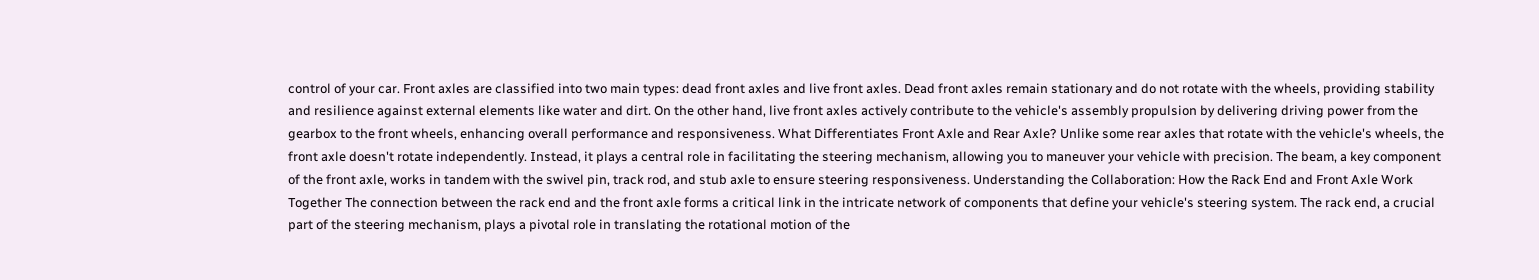control of your car. Front axles are classified into two main types: dead front axles and live front axles. Dead front axles remain stationary and do not rotate with the wheels, providing stability and resilience against external elements like water and dirt. On the other hand, live front axles actively contribute to the vehicle's assembly propulsion by delivering driving power from the gearbox to the front wheels, enhancing overall performance and responsiveness. What Differentiates Front Axle and Rear Axle? Unlike some rear axles that rotate with the vehicle's wheels, the front axle doesn't rotate independently. Instead, it plays a central role in facilitating the steering mechanism, allowing you to maneuver your vehicle with precision. The beam, a key component of the front axle, works in tandem with the swivel pin, track rod, and stub axle to ensure steering responsiveness. Understanding the Collaboration: How the Rack End and Front Axle Work Together The connection between the rack end and the front axle forms a critical link in the intricate network of components that define your vehicle's steering system. The rack end, a crucial part of the steering mechanism, plays a pivotal role in translating the rotational motion of the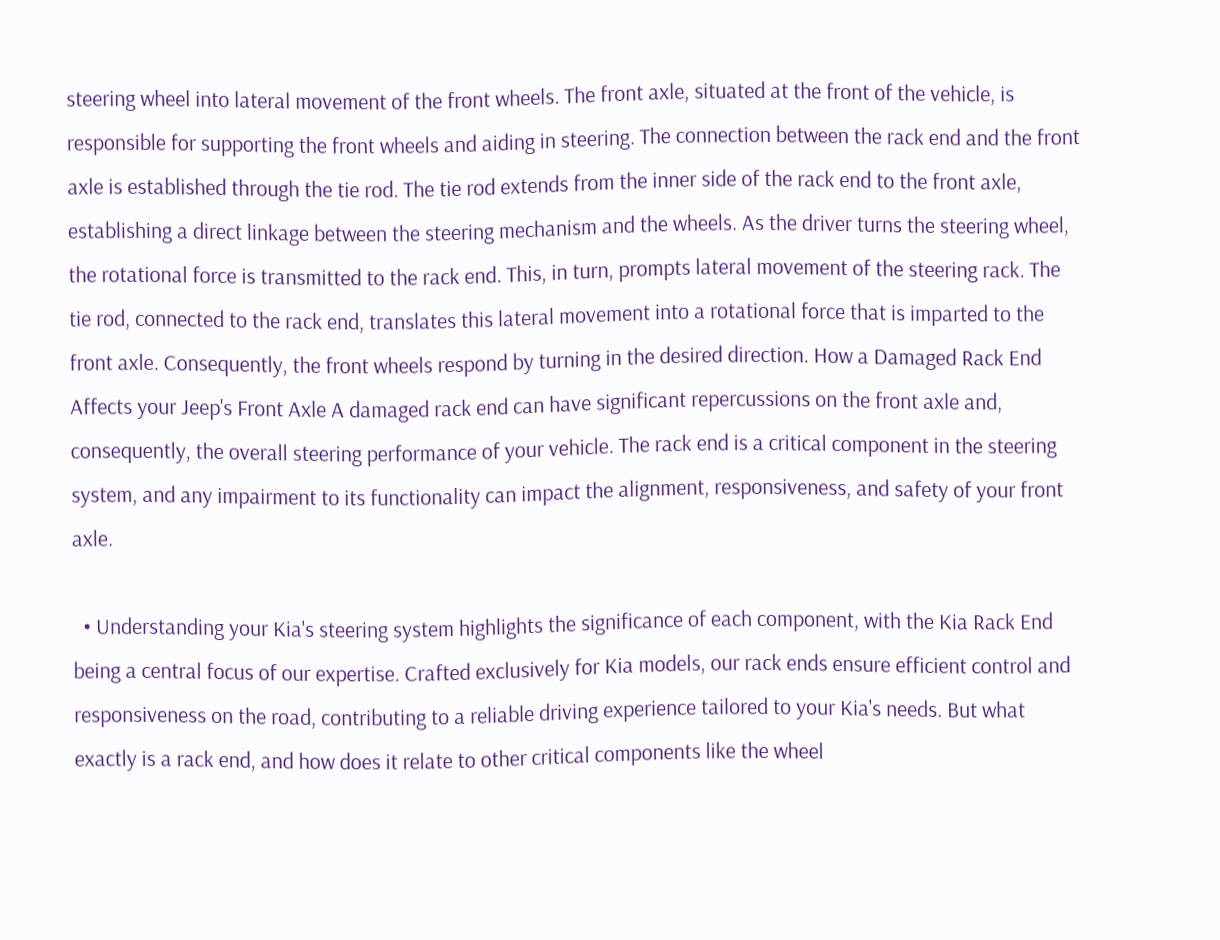steering wheel into lateral movement of the front wheels. The front axle, situated at the front of the vehicle, is responsible for supporting the front wheels and aiding in steering. The connection between the rack end and the front axle is established through the tie rod. The tie rod extends from the inner side of the rack end to the front axle, establishing a direct linkage between the steering mechanism and the wheels. As the driver turns the steering wheel, the rotational force is transmitted to the rack end. This, in turn, prompts lateral movement of the steering rack. The tie rod, connected to the rack end, translates this lateral movement into a rotational force that is imparted to the front axle. Consequently, the front wheels respond by turning in the desired direction. How a Damaged Rack End Affects your Jeep's Front Axle A damaged rack end can have significant repercussions on the front axle and, consequently, the overall steering performance of your vehicle. The rack end is a critical component in the steering system, and any impairment to its functionality can impact the alignment, responsiveness, and safety of your front axle.

  • Understanding your Kia's steering system highlights the significance of each component, with the Kia Rack End being a central focus of our expertise. Crafted exclusively for Kia models, our rack ends ensure efficient control and responsiveness on the road, contributing to a reliable driving experience tailored to your Kia's needs. But what exactly is a rack end, and how does it relate to other critical components like the wheel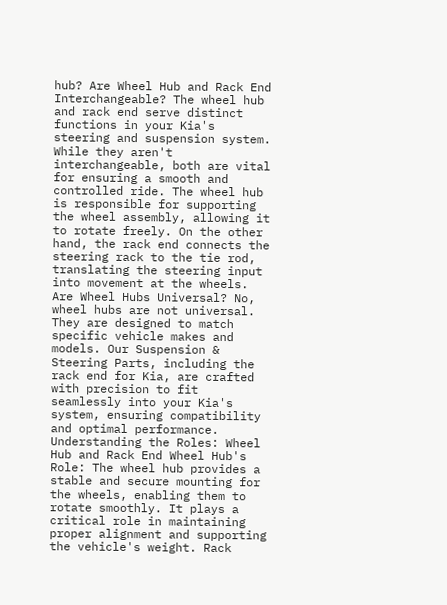hub? Are Wheel Hub and Rack End Interchangeable? The wheel hub and rack end serve distinct functions in your Kia's steering and suspension system. While they aren't interchangeable, both are vital for ensuring a smooth and controlled ride. The wheel hub is responsible for supporting the wheel assembly, allowing it to rotate freely. On the other hand, the rack end connects the steering rack to the tie rod, translating the steering input into movement at the wheels. Are Wheel Hubs Universal? No, wheel hubs are not universal. They are designed to match specific vehicle makes and models. Our Suspension & Steering Parts, including the rack end for Kia, are crafted with precision to fit seamlessly into your Kia's system, ensuring compatibility and optimal performance. Understanding the Roles: Wheel Hub and Rack End Wheel Hub's Role: The wheel hub provides a stable and secure mounting for the wheels, enabling them to rotate smoothly. It plays a critical role in maintaining proper alignment and supporting the vehicle's weight. Rack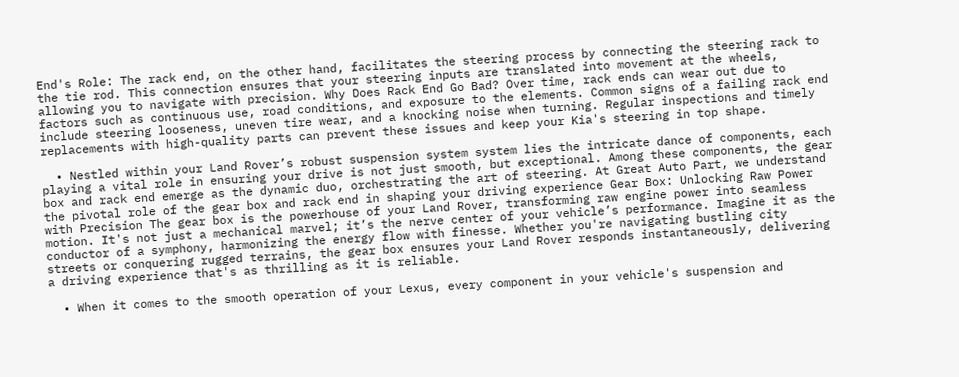End's Role: The rack end, on the other hand, facilitates the steering process by connecting the steering rack to the tie rod. This connection ensures that your steering inputs are translated into movement at the wheels, allowing you to navigate with precision. Why Does Rack End Go Bad? Over time, rack ends can wear out due to factors such as continuous use, road conditions, and exposure to the elements. Common signs of a failing rack end include steering looseness, uneven tire wear, and a knocking noise when turning. Regular inspections and timely replacements with high-quality parts can prevent these issues and keep your Kia's steering in top shape.

  • Nestled within your Land Rover’s robust suspension system system lies the intricate dance of components, each playing a vital role in ensuring your drive is not just smooth, but exceptional. Among these components, the gear box and rack end emerge as the dynamic duo, orchestrating the art of steering. At Great Auto Part, we understand the pivotal role of the gear box and rack end in shaping your driving experience Gear Box: Unlocking Raw Power with Precision The gear box is the powerhouse of your Land Rover, transforming raw engine power into seamless motion. It's not just a mechanical marvel; it’s the nerve center of your vehicle’s performance. Imagine it as the conductor of a symphony, harmonizing the energy flow with finesse. Whether you're navigating bustling city streets or conquering rugged terrains, the gear box ensures your Land Rover responds instantaneously, delivering a driving experience that's as thrilling as it is reliable.

  • When it comes to the smooth operation of your Lexus, every component in your vehicle's suspension and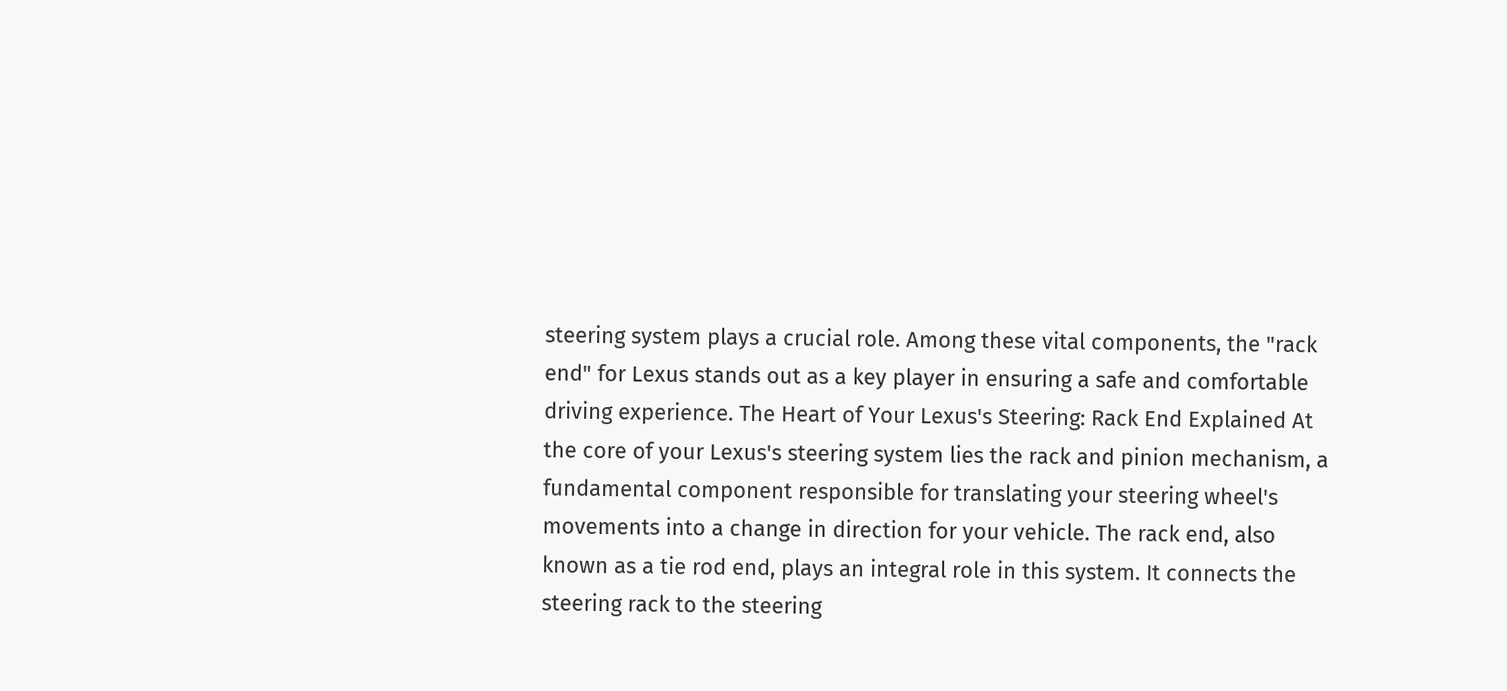steering system plays a crucial role. Among these vital components, the "rack end" for Lexus stands out as a key player in ensuring a safe and comfortable driving experience. The Heart of Your Lexus's Steering: Rack End Explained At the core of your Lexus's steering system lies the rack and pinion mechanism, a fundamental component responsible for translating your steering wheel's movements into a change in direction for your vehicle. The rack end, also known as a tie rod end, plays an integral role in this system. It connects the steering rack to the steering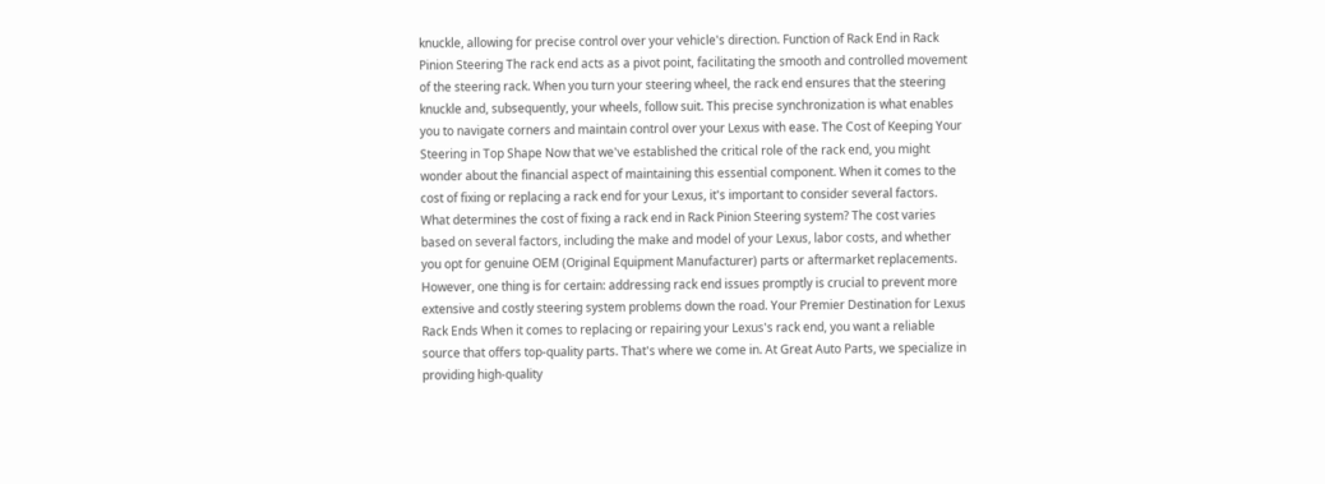knuckle, allowing for precise control over your vehicle's direction. Function of Rack End in Rack Pinion Steering The rack end acts as a pivot point, facilitating the smooth and controlled movement of the steering rack. When you turn your steering wheel, the rack end ensures that the steering knuckle and, subsequently, your wheels, follow suit. This precise synchronization is what enables you to navigate corners and maintain control over your Lexus with ease. The Cost of Keeping Your Steering in Top Shape Now that we've established the critical role of the rack end, you might wonder about the financial aspect of maintaining this essential component. When it comes to the cost of fixing or replacing a rack end for your Lexus, it's important to consider several factors. What determines the cost of fixing a rack end in Rack Pinion Steering system? The cost varies based on several factors, including the make and model of your Lexus, labor costs, and whether you opt for genuine OEM (Original Equipment Manufacturer) parts or aftermarket replacements. However, one thing is for certain: addressing rack end issues promptly is crucial to prevent more extensive and costly steering system problems down the road. Your Premier Destination for Lexus Rack Ends When it comes to replacing or repairing your Lexus's rack end, you want a reliable source that offers top-quality parts. That's where we come in. At Great Auto Parts, we specialize in providing high-quality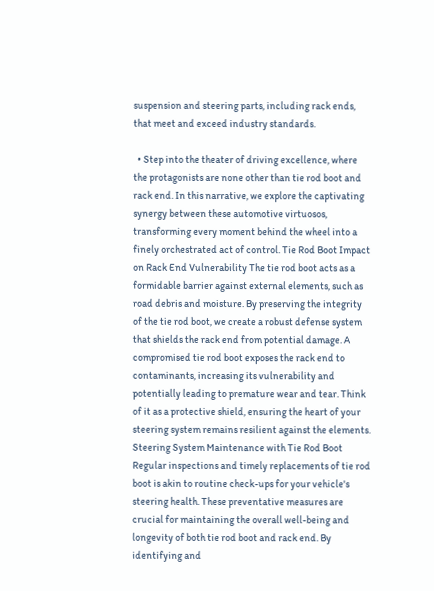suspension and steering parts, including rack ends, that meet and exceed industry standards.

  • Step into the theater of driving excellence, where the protagonists are none other than tie rod boot and rack end. In this narrative, we explore the captivating synergy between these automotive virtuosos, transforming every moment behind the wheel into a finely orchestrated act of control. Tie Rod Boot Impact on Rack End Vulnerability The tie rod boot acts as a formidable barrier against external elements, such as road debris and moisture. By preserving the integrity of the tie rod boot, we create a robust defense system that shields the rack end from potential damage. A compromised tie rod boot exposes the rack end to contaminants, increasing its vulnerability and potentially leading to premature wear and tear. Think of it as a protective shield, ensuring the heart of your steering system remains resilient against the elements. Steering System Maintenance with Tie Rod Boot Regular inspections and timely replacements of tie rod boot is akin to routine check-ups for your vehicle's steering health. These preventative measures are crucial for maintaining the overall well-being and longevity of both tie rod boot and rack end. By identifying and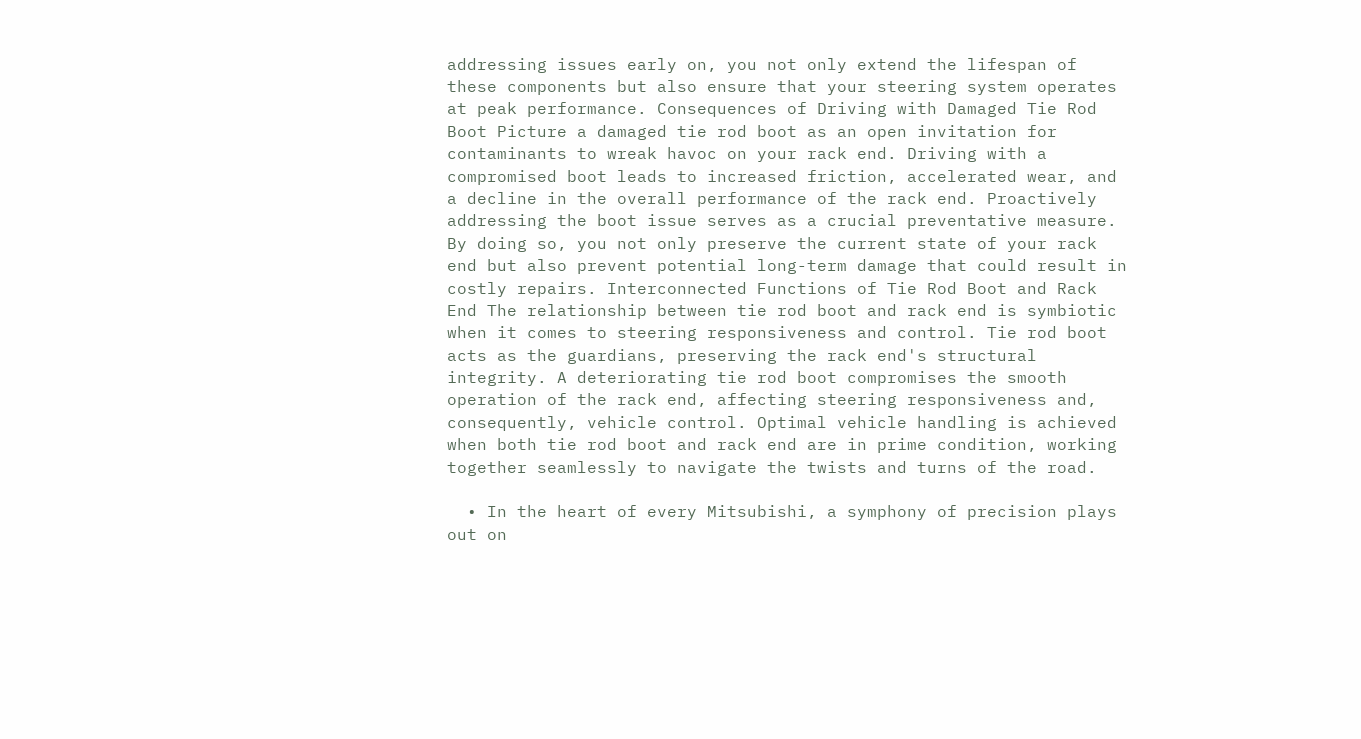addressing issues early on, you not only extend the lifespan of these components but also ensure that your steering system operates at peak performance. Consequences of Driving with Damaged Tie Rod Boot Picture a damaged tie rod boot as an open invitation for contaminants to wreak havoc on your rack end. Driving with a compromised boot leads to increased friction, accelerated wear, and a decline in the overall performance of the rack end. Proactively addressing the boot issue serves as a crucial preventative measure. By doing so, you not only preserve the current state of your rack end but also prevent potential long-term damage that could result in costly repairs. Interconnected Functions of Tie Rod Boot and Rack End The relationship between tie rod boot and rack end is symbiotic when it comes to steering responsiveness and control. Tie rod boot acts as the guardians, preserving the rack end's structural integrity. A deteriorating tie rod boot compromises the smooth operation of the rack end, affecting steering responsiveness and, consequently, vehicle control. Optimal vehicle handling is achieved when both tie rod boot and rack end are in prime condition, working together seamlessly to navigate the twists and turns of the road.

  • In the heart of every Mitsubishi, a symphony of precision plays out on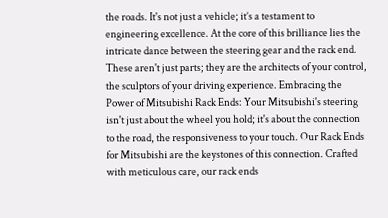the roads. It's not just a vehicle; it’s a testament to engineering excellence. At the core of this brilliance lies the intricate dance between the steering gear and the rack end. These aren't just parts; they are the architects of your control, the sculptors of your driving experience. Embracing the Power of Mitsubishi Rack Ends: Your Mitsubishi's steering isn't just about the wheel you hold; it's about the connection to the road, the responsiveness to your touch. Our Rack Ends for Mitsubishi are the keystones of this connection. Crafted with meticulous care, our rack ends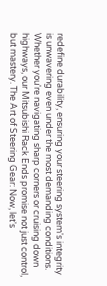redefine durability, ensuring your steering system's integrity is unwavering even under the most demanding conditions. Whether you're navigating sharp corners or cruising down highways, our Mitsubishi Rack Ends promise not just control, but mastery. The Art of Steering Gear: Now, let's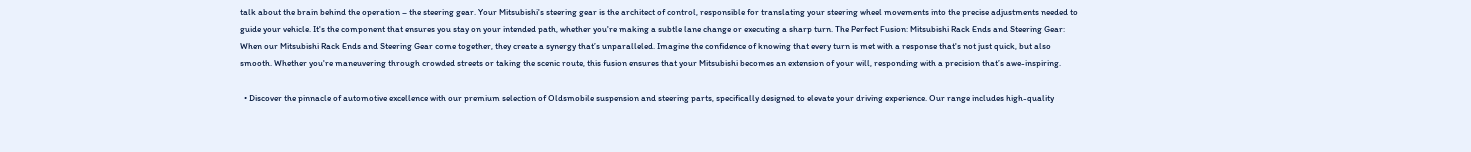talk about the brain behind the operation – the steering gear. Your Mitsubishi's steering gear is the architect of control, responsible for translating your steering wheel movements into the precise adjustments needed to guide your vehicle. It's the component that ensures you stay on your intended path, whether you're making a subtle lane change or executing a sharp turn. The Perfect Fusion: Mitsubishi Rack Ends and Steering Gear: When our Mitsubishi Rack Ends and Steering Gear come together, they create a synergy that’s unparalleled. Imagine the confidence of knowing that every turn is met with a response that's not just quick, but also smooth. Whether you're maneuvering through crowded streets or taking the scenic route, this fusion ensures that your Mitsubishi becomes an extension of your will, responding with a precision that’s awe-inspiring.

  • Discover the pinnacle of automotive excellence with our premium selection of Oldsmobile suspension and steering parts, specifically designed to elevate your driving experience. Our range includes high-quality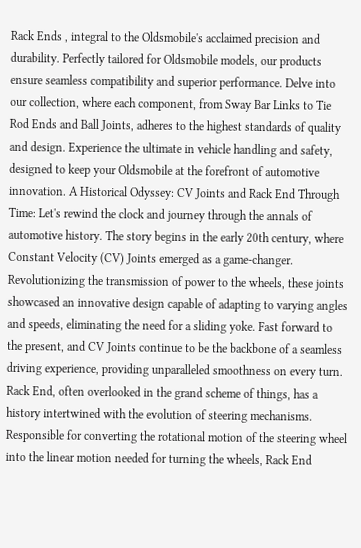Rack Ends , integral to the Oldsmobile's acclaimed precision and durability. Perfectly tailored for Oldsmobile models, our products ensure seamless compatibility and superior performance. Delve into our collection, where each component, from Sway Bar Links to Tie Rod Ends and Ball Joints, adheres to the highest standards of quality and design. Experience the ultimate in vehicle handling and safety, designed to keep your Oldsmobile at the forefront of automotive innovation. A Historical Odyssey: CV Joints and Rack End Through Time: Let's rewind the clock and journey through the annals of automotive history. The story begins in the early 20th century, where Constant Velocity (CV) Joints emerged as a game-changer. Revolutionizing the transmission of power to the wheels, these joints showcased an innovative design capable of adapting to varying angles and speeds, eliminating the need for a sliding yoke. Fast forward to the present, and CV Joints continue to be the backbone of a seamless driving experience, providing unparalleled smoothness on every turn. Rack End, often overlooked in the grand scheme of things, has a history intertwined with the evolution of steering mechanisms. Responsible for converting the rotational motion of the steering wheel into the linear motion needed for turning the wheels, Rack End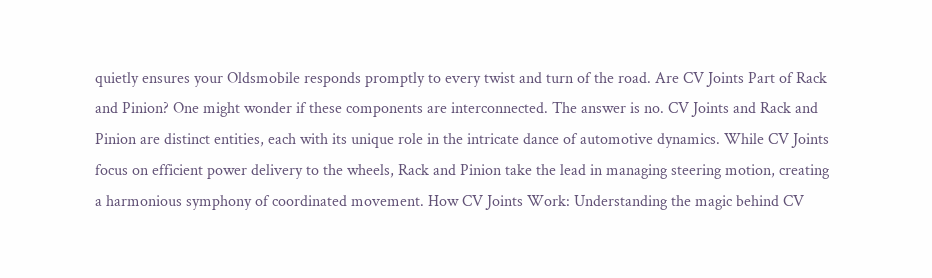quietly ensures your Oldsmobile responds promptly to every twist and turn of the road. Are CV Joints Part of Rack and Pinion? One might wonder if these components are interconnected. The answer is no. CV Joints and Rack and Pinion are distinct entities, each with its unique role in the intricate dance of automotive dynamics. While CV Joints focus on efficient power delivery to the wheels, Rack and Pinion take the lead in managing steering motion, creating a harmonious symphony of coordinated movement. How CV Joints Work: Understanding the magic behind CV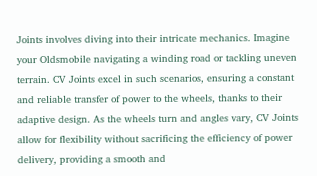Joints involves diving into their intricate mechanics. Imagine your Oldsmobile navigating a winding road or tackling uneven terrain. CV Joints excel in such scenarios, ensuring a constant and reliable transfer of power to the wheels, thanks to their adaptive design. As the wheels turn and angles vary, CV Joints allow for flexibility without sacrificing the efficiency of power delivery, providing a smooth and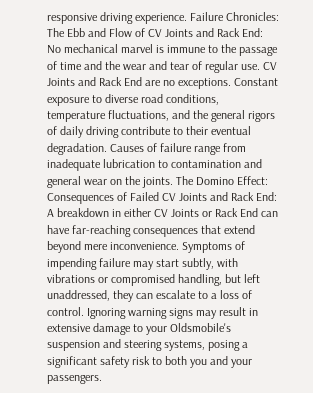responsive driving experience. Failure Chronicles: The Ebb and Flow of CV Joints and Rack End: No mechanical marvel is immune to the passage of time and the wear and tear of regular use. CV Joints and Rack End are no exceptions. Constant exposure to diverse road conditions, temperature fluctuations, and the general rigors of daily driving contribute to their eventual degradation. Causes of failure range from inadequate lubrication to contamination and general wear on the joints. The Domino Effect: Consequences of Failed CV Joints and Rack End: A breakdown in either CV Joints or Rack End can have far-reaching consequences that extend beyond mere inconvenience. Symptoms of impending failure may start subtly, with vibrations or compromised handling, but left unaddressed, they can escalate to a loss of control. Ignoring warning signs may result in extensive damage to your Oldsmobile's suspension and steering systems, posing a significant safety risk to both you and your passengers.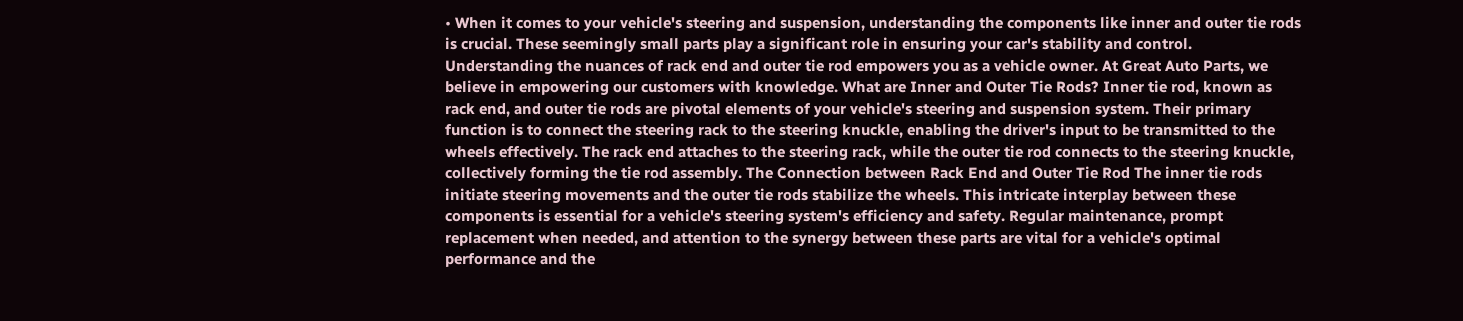• When it comes to your vehicle's steering and suspension, understanding the components like inner and outer tie rods is crucial. These seemingly small parts play a significant role in ensuring your car's stability and control. Understanding the nuances of rack end and outer tie rod empowers you as a vehicle owner. At Great Auto Parts, we believe in empowering our customers with knowledge. What are Inner and Outer Tie Rods? Inner tie rod, known as rack end, and outer tie rods are pivotal elements of your vehicle's steering and suspension system. Their primary function is to connect the steering rack to the steering knuckle, enabling the driver's input to be transmitted to the wheels effectively. The rack end attaches to the steering rack, while the outer tie rod connects to the steering knuckle, collectively forming the tie rod assembly. The Connection between Rack End and Outer Tie Rod The inner tie rods initiate steering movements and the outer tie rods stabilize the wheels. This intricate interplay between these components is essential for a vehicle's steering system's efficiency and safety. Regular maintenance, prompt replacement when needed, and attention to the synergy between these parts are vital for a vehicle's optimal performance and the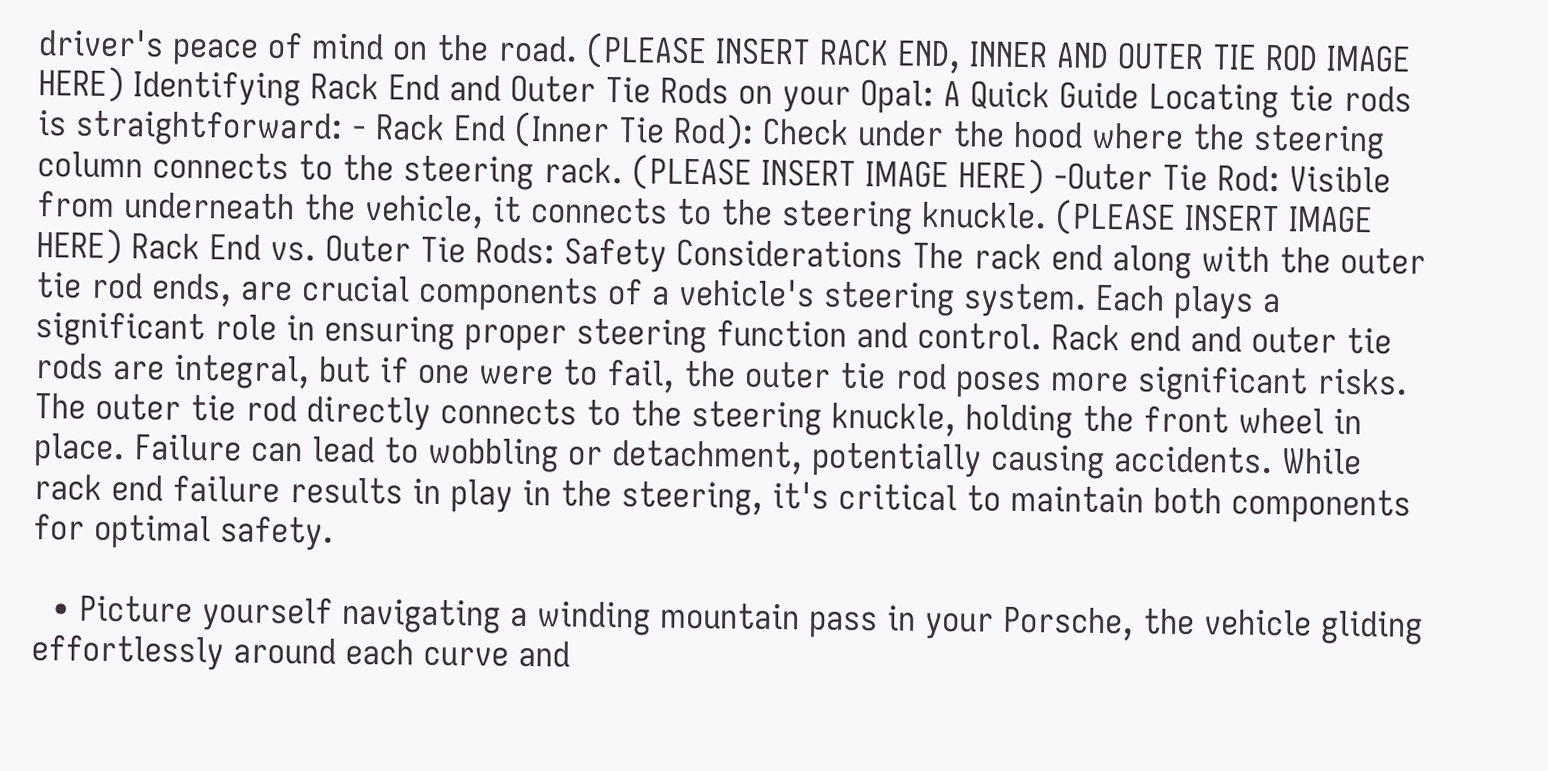driver's peace of mind on the road. (PLEASE INSERT RACK END, INNER AND OUTER TIE ROD IMAGE HERE) Identifying Rack End and Outer Tie Rods on your Opal: A Quick Guide Locating tie rods is straightforward: - Rack End (Inner Tie Rod): Check under the hood where the steering column connects to the steering rack. (PLEASE INSERT IMAGE HERE) -Outer Tie Rod: Visible from underneath the vehicle, it connects to the steering knuckle. (PLEASE INSERT IMAGE HERE) Rack End vs. Outer Tie Rods: Safety Considerations The rack end along with the outer tie rod ends, are crucial components of a vehicle's steering system. Each plays a significant role in ensuring proper steering function and control. Rack end and outer tie rods are integral, but if one were to fail, the outer tie rod poses more significant risks. The outer tie rod directly connects to the steering knuckle, holding the front wheel in place. Failure can lead to wobbling or detachment, potentially causing accidents. While rack end failure results in play in the steering, it's critical to maintain both components for optimal safety.

  • Picture yourself navigating a winding mountain pass in your Porsche, the vehicle gliding effortlessly around each curve and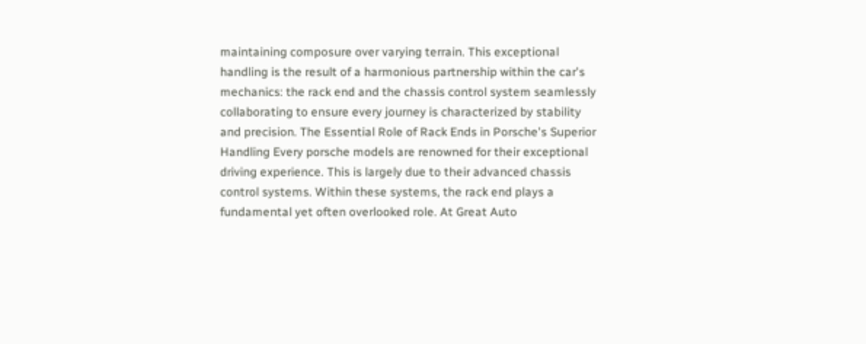maintaining composure over varying terrain. This exceptional handling is the result of a harmonious partnership within the car's mechanics: the rack end and the chassis control system seamlessly collaborating to ensure every journey is characterized by stability and precision. The Essential Role of Rack Ends in Porsche's Superior Handling Every porsche models are renowned for their exceptional driving experience. This is largely due to their advanced chassis control systems. Within these systems, the rack end plays a fundamental yet often overlooked role. At Great Auto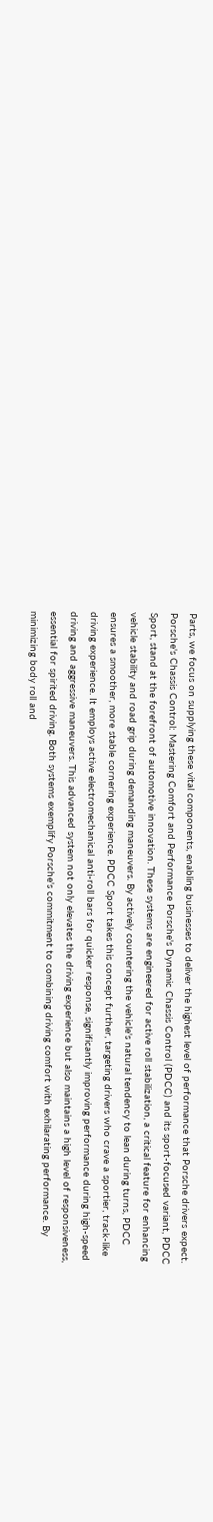Parts, we focus on supplying these vital components, enabling businesses to deliver the highest level of performance that Porsche drivers expect. Porsche's Chassis Control: Mastering Comfort and Performance Porsche's Dynamic Chassis Control (PDCC) and its sport-focused variant, PDCC Sport, stand at the forefront of automotive innovation. These systems are engineered for active roll stabilization, a critical feature for enhancing vehicle stability and road grip during demanding maneuvers. By actively countering the vehicle's natural tendency to lean during turns, PDCC ensures a smoother, more stable cornering experience. PDCC Sport takes this concept further, targeting drivers who crave a sportier, track-like driving experience. It employs active electromechanical anti-roll bars for quicker response, significantly improving performance during high-speed driving and aggressive maneuvers. This advanced system not only elevates the driving experience but also maintains a high level of responsiveness, essential for spirited driving. Both systems exemplify Porsche's commitment to combining driving comfort with exhilarating performance. By minimizing body roll and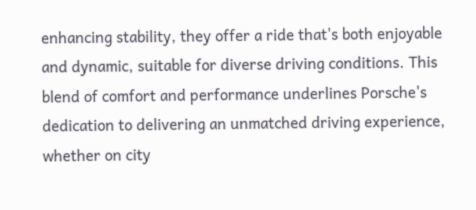enhancing stability, they offer a ride that's both enjoyable and dynamic, suitable for diverse driving conditions. This blend of comfort and performance underlines Porsche's dedication to delivering an unmatched driving experience, whether on city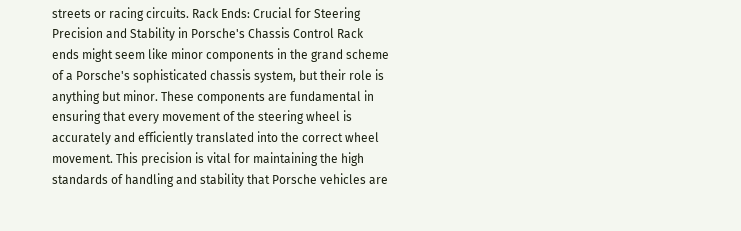streets or racing circuits. Rack Ends: Crucial for Steering Precision and Stability in Porsche's Chassis Control Rack ends might seem like minor components in the grand scheme of a Porsche's sophisticated chassis system, but their role is anything but minor. These components are fundamental in ensuring that every movement of the steering wheel is accurately and efficiently translated into the correct wheel movement. This precision is vital for maintaining the high standards of handling and stability that Porsche vehicles are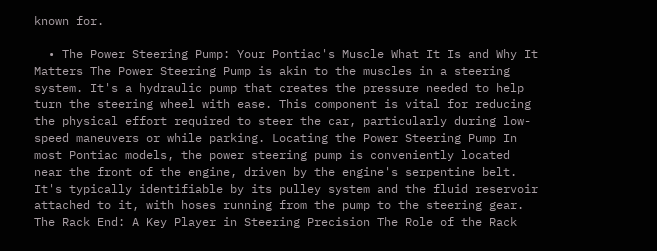known for.

  • The Power Steering Pump: Your Pontiac's Muscle What It Is and Why It Matters The Power Steering Pump is akin to the muscles in a steering system. It's a hydraulic pump that creates the pressure needed to help turn the steering wheel with ease. This component is vital for reducing the physical effort required to steer the car, particularly during low-speed maneuvers or while parking. Locating the Power Steering Pump In most Pontiac models, the power steering pump is conveniently located near the front of the engine, driven by the engine's serpentine belt. It's typically identifiable by its pulley system and the fluid reservoir attached to it, with hoses running from the pump to the steering gear. The Rack End: A Key Player in Steering Precision The Role of the Rack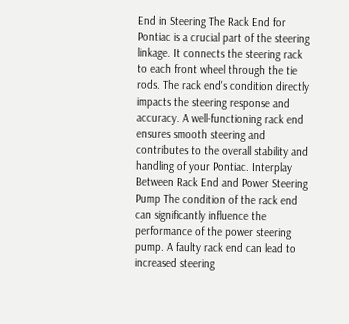End in Steering The Rack End for Pontiac is a crucial part of the steering linkage. It connects the steering rack to each front wheel through the tie rods. The rack end's condition directly impacts the steering response and accuracy. A well-functioning rack end ensures smooth steering and contributes to the overall stability and handling of your Pontiac. Interplay Between Rack End and Power Steering Pump The condition of the rack end can significantly influence the performance of the power steering pump. A faulty rack end can lead to increased steering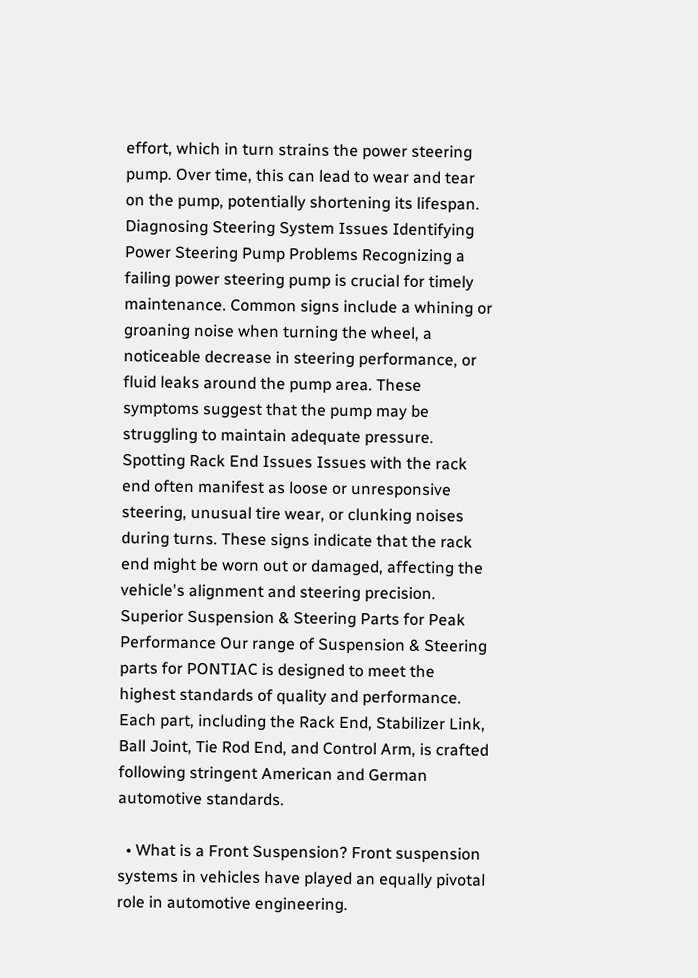effort, which in turn strains the power steering pump. Over time, this can lead to wear and tear on the pump, potentially shortening its lifespan. Diagnosing Steering System Issues Identifying Power Steering Pump Problems Recognizing a failing power steering pump is crucial for timely maintenance. Common signs include a whining or groaning noise when turning the wheel, a noticeable decrease in steering performance, or fluid leaks around the pump area. These symptoms suggest that the pump may be struggling to maintain adequate pressure. Spotting Rack End Issues Issues with the rack end often manifest as loose or unresponsive steering, unusual tire wear, or clunking noises during turns. These signs indicate that the rack end might be worn out or damaged, affecting the vehicle's alignment and steering precision. Superior Suspension & Steering Parts for Peak Performance Our range of Suspension & Steering parts for PONTIAC is designed to meet the highest standards of quality and performance. Each part, including the Rack End, Stabilizer Link, Ball Joint, Tie Rod End, and Control Arm, is crafted following stringent American and German automotive standards.

  • What is a Front Suspension? Front suspension systems in vehicles have played an equally pivotal role in automotive engineering.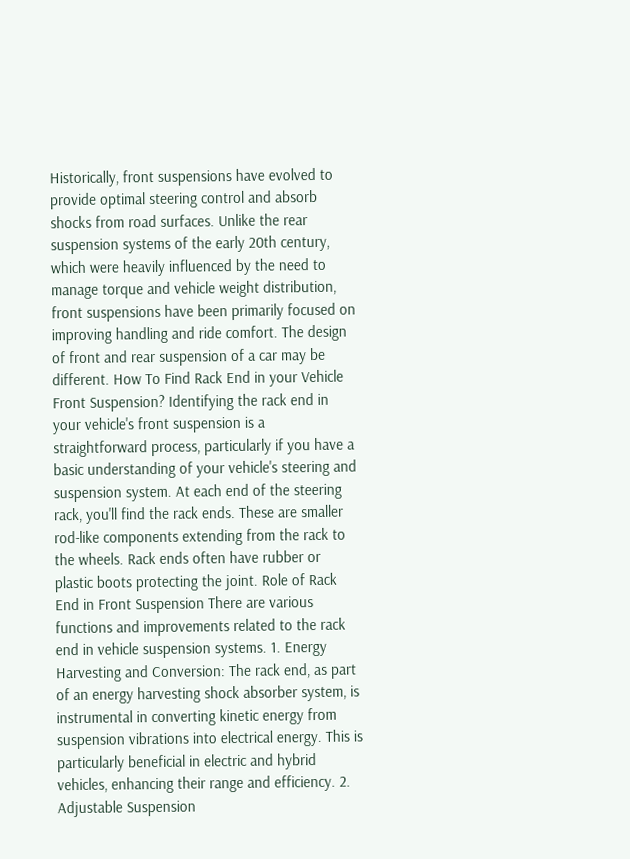Historically, front suspensions have evolved to provide optimal steering control and absorb shocks from road surfaces. Unlike the rear suspension systems of the early 20th century, which were heavily influenced by the need to manage torque and vehicle weight distribution, front suspensions have been primarily focused on improving handling and ride comfort. The design of front and rear suspension of a car may be different. How To Find Rack End in your Vehicle Front Suspension? Identifying the rack end in your vehicle's front suspension is a straightforward process, particularly if you have a basic understanding of your vehicle's steering and suspension system. At each end of the steering rack, you'll find the rack ends. These are smaller rod-like components extending from the rack to the wheels. Rack ends often have rubber or plastic boots protecting the joint. Role of Rack End in Front Suspension There are various functions and improvements related to the rack end in vehicle suspension systems. 1. Energy Harvesting and Conversion: The rack end, as part of an energy harvesting shock absorber system, is instrumental in converting kinetic energy from suspension vibrations into electrical energy. This is particularly beneficial in electric and hybrid vehicles, enhancing their range and efficiency. 2. Adjustable Suspension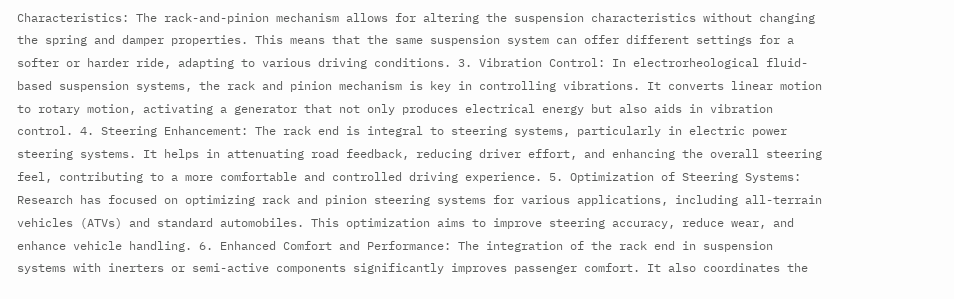Characteristics: The rack-and-pinion mechanism allows for altering the suspension characteristics without changing the spring and damper properties. This means that the same suspension system can offer different settings for a softer or harder ride, adapting to various driving conditions. 3. Vibration Control: In electrorheological fluid-based suspension systems, the rack and pinion mechanism is key in controlling vibrations. It converts linear motion to rotary motion, activating a generator that not only produces electrical energy but also aids in vibration control. 4. Steering Enhancement: The rack end is integral to steering systems, particularly in electric power steering systems. It helps in attenuating road feedback, reducing driver effort, and enhancing the overall steering feel, contributing to a more comfortable and controlled driving experience. 5. Optimization of Steering Systems: Research has focused on optimizing rack and pinion steering systems for various applications, including all-terrain vehicles (ATVs) and standard automobiles. This optimization aims to improve steering accuracy, reduce wear, and enhance vehicle handling. 6. Enhanced Comfort and Performance: The integration of the rack end in suspension systems with inerters or semi-active components significantly improves passenger comfort. It also coordinates the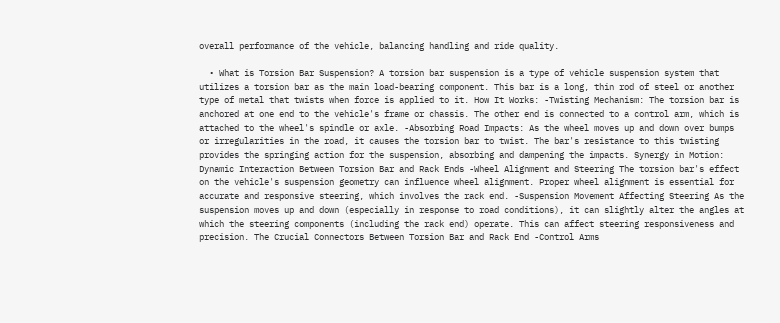overall performance of the vehicle, balancing handling and ride quality.

  • What is Torsion Bar Suspension? A torsion bar suspension is a type of vehicle suspension system that utilizes a torsion bar as the main load-bearing component. This bar is a long, thin rod of steel or another type of metal that twists when force is applied to it. How It Works: -Twisting Mechanism: The torsion bar is anchored at one end to the vehicle's frame or chassis. The other end is connected to a control arm, which is attached to the wheel's spindle or axle. -Absorbing Road Impacts: As the wheel moves up and down over bumps or irregularities in the road, it causes the torsion bar to twist. The bar's resistance to this twisting provides the springing action for the suspension, absorbing and dampening the impacts. Synergy in Motion: Dynamic Interaction Between Torsion Bar and Rack Ends -Wheel Alignment and Steering The torsion bar's effect on the vehicle's suspension geometry can influence wheel alignment. Proper wheel alignment is essential for accurate and responsive steering, which involves the rack end. -Suspension Movement Affecting Steering As the suspension moves up and down (especially in response to road conditions), it can slightly alter the angles at which the steering components (including the rack end) operate. This can affect steering responsiveness and precision. The Crucial Connectors Between Torsion Bar and Rack End -Control Arms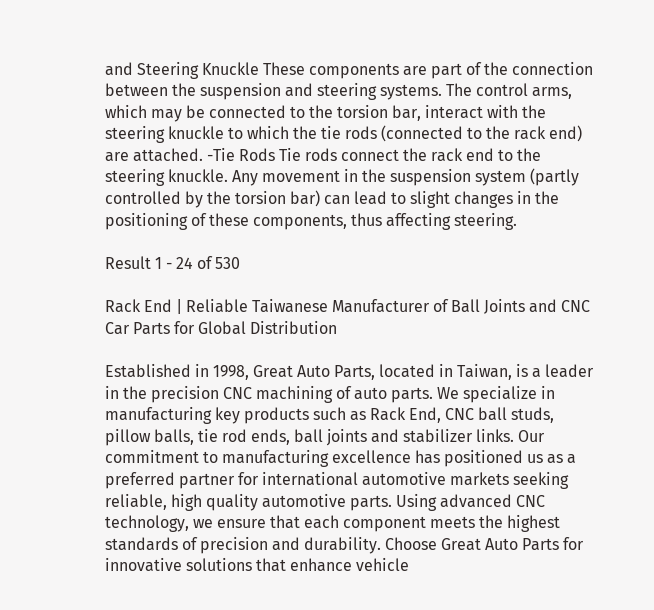and Steering Knuckle These components are part of the connection between the suspension and steering systems. The control arms, which may be connected to the torsion bar, interact with the steering knuckle to which the tie rods (connected to the rack end) are attached. -Tie Rods Tie rods connect the rack end to the steering knuckle. Any movement in the suspension system (partly controlled by the torsion bar) can lead to slight changes in the positioning of these components, thus affecting steering.

Result 1 - 24 of 530

Rack End | Reliable Taiwanese Manufacturer of Ball Joints and CNC Car Parts for Global Distribution

Established in 1998, Great Auto Parts, located in Taiwan, is a leader in the precision CNC machining of auto parts. We specialize in manufacturing key products such as Rack End, CNC ball studs, pillow balls, tie rod ends, ball joints and stabilizer links. Our commitment to manufacturing excellence has positioned us as a preferred partner for international automotive markets seeking reliable, high quality automotive parts. Using advanced CNC technology, we ensure that each component meets the highest standards of precision and durability. Choose Great Auto Parts for innovative solutions that enhance vehicle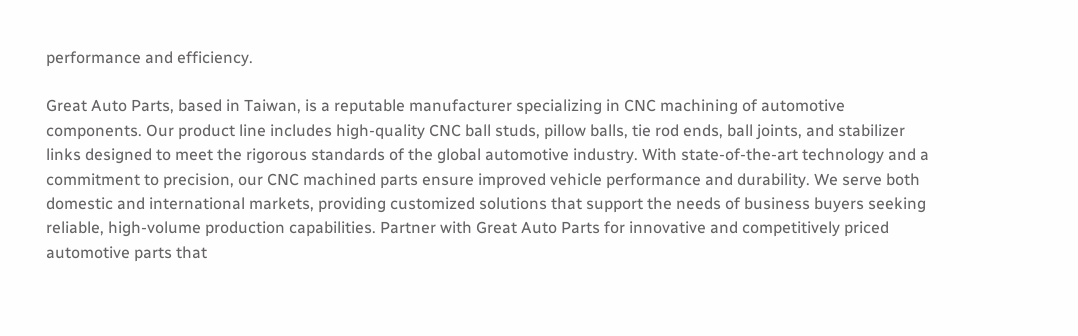performance and efficiency.

Great Auto Parts, based in Taiwan, is a reputable manufacturer specializing in CNC machining of automotive components. Our product line includes high-quality CNC ball studs, pillow balls, tie rod ends, ball joints, and stabilizer links designed to meet the rigorous standards of the global automotive industry. With state-of-the-art technology and a commitment to precision, our CNC machined parts ensure improved vehicle performance and durability. We serve both domestic and international markets, providing customized solutions that support the needs of business buyers seeking reliable, high-volume production capabilities. Partner with Great Auto Parts for innovative and competitively priced automotive parts that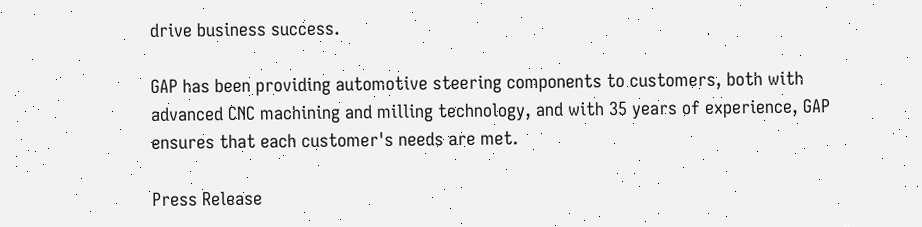drive business success.

GAP has been providing automotive steering components to customers, both with advanced CNC machining and milling technology, and with 35 years of experience, GAP ensures that each customer's needs are met.

Press Release